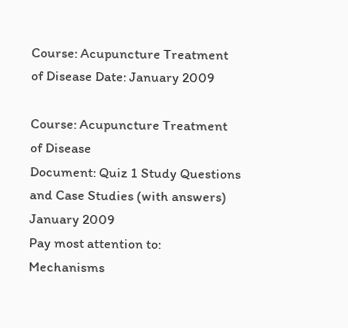Course: Acupuncture Treatment of Disease Date: January 2009

Course: Acupuncture Treatment of Disease
Document: Quiz 1 Study Questions and Case Studies (with answers)
January 2009
Pay most attention to:
Mechanisms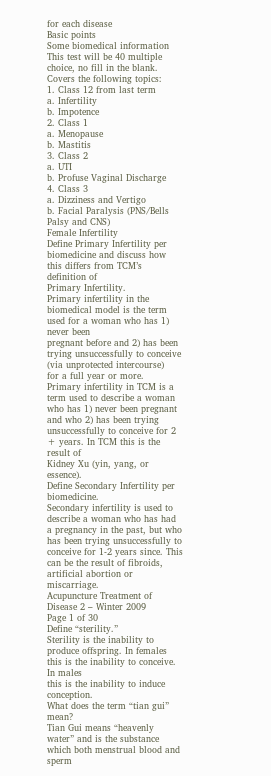for each disease
Basic points
Some biomedical information
This test will be 40 multiple choice, no fill in the blank. Covers the following topics:
1. Class 12 from last term
a. Infertility
b. Impotence
2. Class 1
a. Menopause
b. Mastitis
3. Class 2
a. UTI
b. Profuse Vaginal Discharge
4. Class 3
a. Dizziness and Vertigo
b. Facial Paralysis (PNS/Bells Palsy and CNS)
Female Infertility
Define Primary Infertility per biomedicine and discuss how this differs from TCM’s definition of
Primary Infertility.
Primary infertility in the biomedical model is the term used for a woman who has 1) never been
pregnant before and 2) has been trying unsuccessfully to conceive (via unprotected intercourse)
for a full year or more.
Primary infertility in TCM is a term used to describe a woman who has 1) never been pregnant
and who 2) has been trying unsuccessfully to conceive for 2 + years. In TCM this is the result of
Kidney Xu (yin, yang, or essence).
Define Secondary Infertility per biomedicine.
Secondary infertility is used to describe a woman who has had a pregnancy in the past, but who
has been trying unsuccessfully to conceive for 1-2 years since. This can be the result of fibroids,
artificial abortion or miscarriage.
Acupuncture Treatment of Disease 2 – Winter 2009
Page 1 of 30
Define “sterility.”
Sterility is the inability to produce offspring. In females this is the inability to conceive. In males
this is the inability to induce conception.
What does the term “tian gui” mean?
Tian Gui means “heavenly water” and is the substance which both menstrual blood and sperm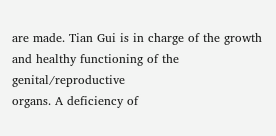are made. Tian Gui is in charge of the growth and healthy functioning of the genital/reproductive
organs. A deficiency of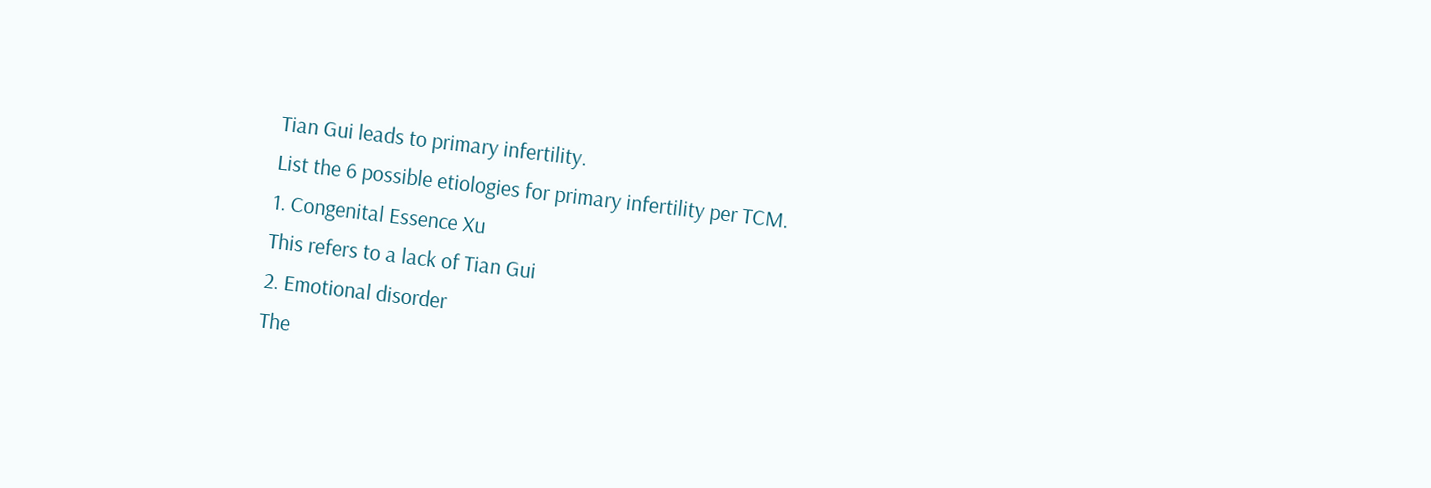Tian Gui leads to primary infertility.
List the 6 possible etiologies for primary infertility per TCM.
1. Congenital Essence Xu
This refers to a lack of Tian Gui
2. Emotional disorder
The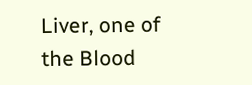Liver, one of the Blood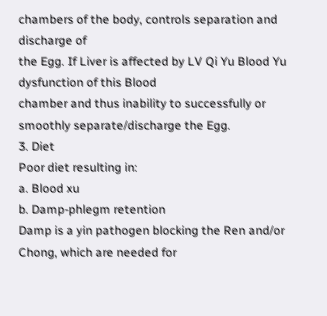chambers of the body, controls separation and discharge of
the Egg. If Liver is affected by LV Qi Yu Blood Yu dysfunction of this Blood
chamber and thus inability to successfully or smoothly separate/discharge the Egg.
3. Diet
Poor diet resulting in:
a. Blood xu
b. Damp-phlegm retention
Damp is a yin pathogen blocking the Ren and/or Chong, which are needed for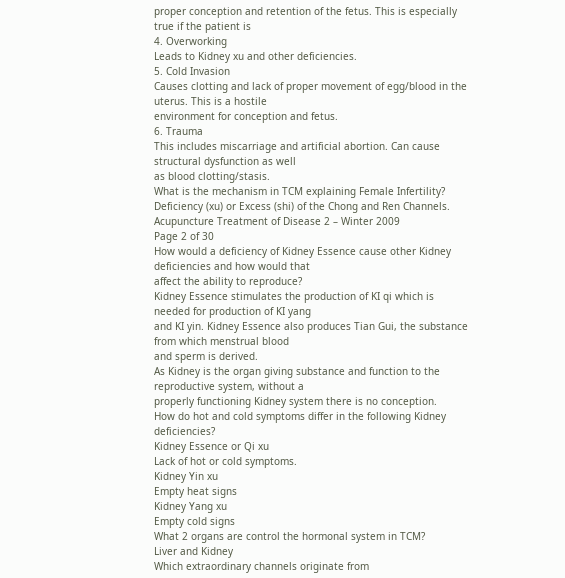proper conception and retention of the fetus. This is especially true if the patient is
4. Overworking
Leads to Kidney xu and other deficiencies.
5. Cold Invasion
Causes clotting and lack of proper movement of egg/blood in the uterus. This is a hostile
environment for conception and fetus.
6. Trauma
This includes miscarriage and artificial abortion. Can cause structural dysfunction as well
as blood clotting/stasis.
What is the mechanism in TCM explaining Female Infertility?
Deficiency (xu) or Excess (shi) of the Chong and Ren Channels.
Acupuncture Treatment of Disease 2 – Winter 2009
Page 2 of 30
How would a deficiency of Kidney Essence cause other Kidney deficiencies and how would that
affect the ability to reproduce?
Kidney Essence stimulates the production of KI qi which is needed for production of KI yang
and KI yin. Kidney Essence also produces Tian Gui, the substance from which menstrual blood
and sperm is derived.
As Kidney is the organ giving substance and function to the reproductive system, without a
properly functioning Kidney system there is no conception.
How do hot and cold symptoms differ in the following Kidney deficiencies?
Kidney Essence or Qi xu
Lack of hot or cold symptoms.
Kidney Yin xu
Empty heat signs
Kidney Yang xu
Empty cold signs
What 2 organs are control the hormonal system in TCM?
Liver and Kidney
Which extraordinary channels originate from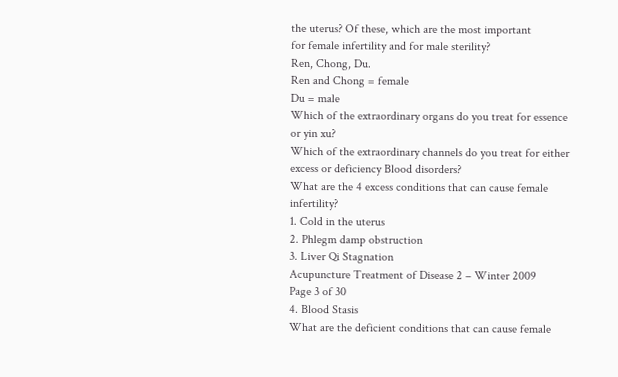the uterus? Of these, which are the most important
for female infertility and for male sterility?
Ren, Chong, Du.
Ren and Chong = female
Du = male
Which of the extraordinary organs do you treat for essence or yin xu?
Which of the extraordinary channels do you treat for either excess or deficiency Blood disorders?
What are the 4 excess conditions that can cause female infertility?
1. Cold in the uterus
2. Phlegm damp obstruction
3. Liver Qi Stagnation
Acupuncture Treatment of Disease 2 – Winter 2009
Page 3 of 30
4. Blood Stasis
What are the deficient conditions that can cause female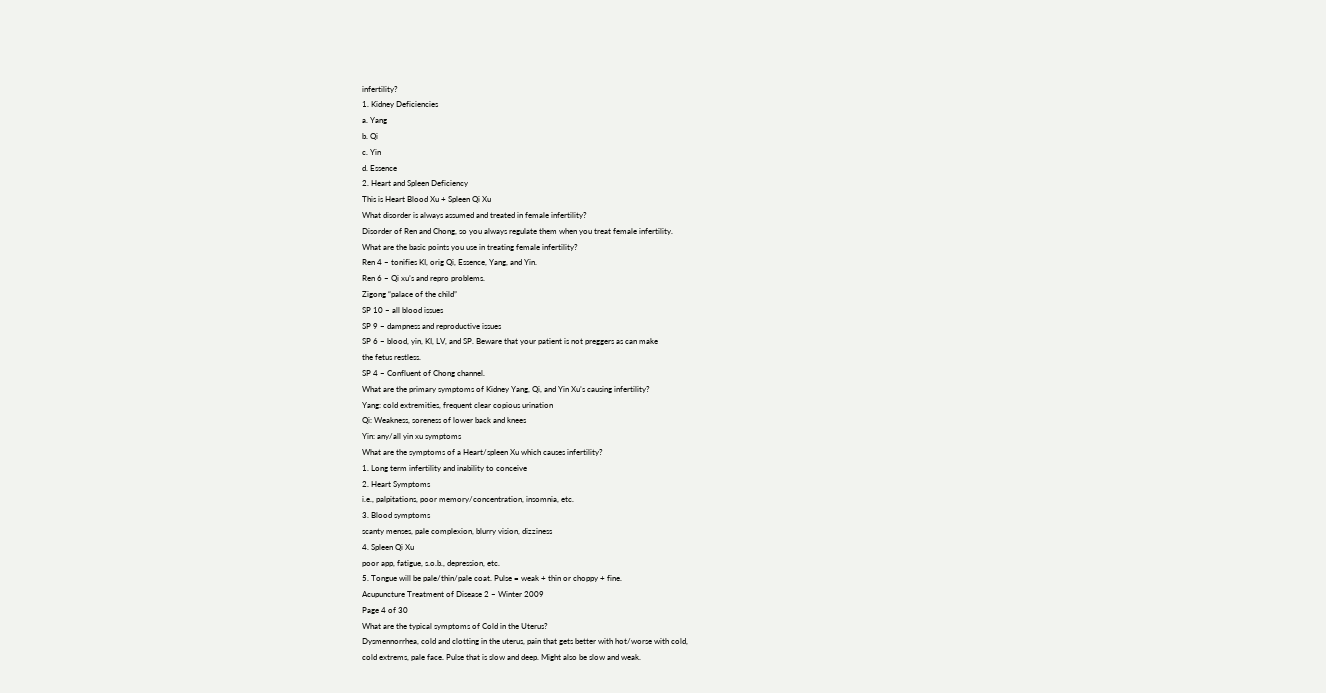infertility?
1. Kidney Deficiencies
a. Yang
b. Qi
c. Yin
d. Essence
2. Heart and Spleen Deficiency
This is Heart Blood Xu + Spleen Qi Xu
What disorder is always assumed and treated in female infertility?
Disorder of Ren and Chong, so you always regulate them when you treat female infertility.
What are the basic points you use in treating female infertility?
Ren 4 – tonifies KI, orig Qi, Essence, Yang, and Yin.
Ren 6 – Qi xu’s and repro problems.
Zigong “palace of the child”
SP 10 – all blood issues
SP 9 – dampness and reproductive issues
SP 6 – blood, yin, KI, LV, and SP. Beware that your patient is not preggers as can make
the fetus restless.
SP 4 – Confluent of Chong channel.
What are the primary symptoms of Kidney Yang, Qi, and Yin Xu’s causing infertility?
Yang: cold extremities, frequent clear copious urination
Qi: Weakness, soreness of lower back and knees
Yin: any/all yin xu symptoms
What are the symptoms of a Heart/spleen Xu which causes infertility?
1. Long term infertility and inability to conceive
2. Heart Symptoms
i.e., palpitations, poor memory/concentration, insomnia, etc.
3. Blood symptoms
scanty menses, pale complexion, blurry vision, dizziness
4. Spleen Qi Xu
poor app, fatigue, s.o.b., depression, etc.
5. Tongue will be pale/thin/pale coat. Pulse = weak + thin or choppy + fine.
Acupuncture Treatment of Disease 2 – Winter 2009
Page 4 of 30
What are the typical symptoms of Cold in the Uterus?
Dysmennorrhea, cold and clotting in the uterus, pain that gets better with hot/worse with cold,
cold extrems, pale face. Pulse that is slow and deep. Might also be slow and weak.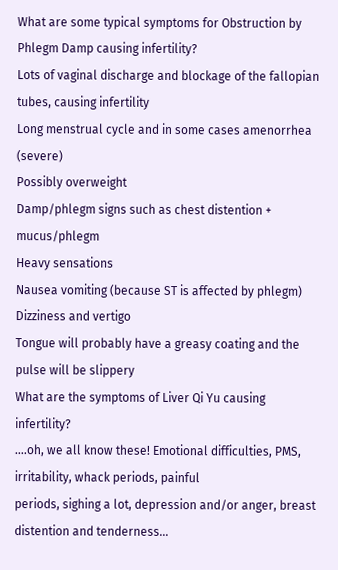What are some typical symptoms for Obstruction by Phlegm Damp causing infertility?
Lots of vaginal discharge and blockage of the fallopian tubes, causing infertility
Long menstrual cycle and in some cases amenorrhea (severe)
Possibly overweight
Damp/phlegm signs such as chest distention + mucus/phlegm
Heavy sensations
Nausea vomiting (because ST is affected by phlegm)
Dizziness and vertigo
Tongue will probably have a greasy coating and the pulse will be slippery
What are the symptoms of Liver Qi Yu causing infertility?
….oh, we all know these! Emotional difficulties, PMS, irritability, whack periods, painful
periods, sighing a lot, depression and/or anger, breast distention and tenderness…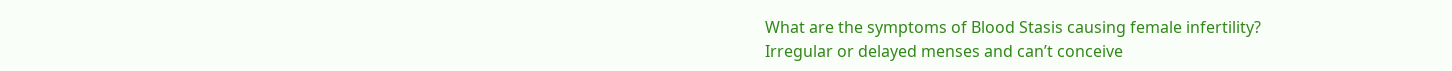What are the symptoms of Blood Stasis causing female infertility?
Irregular or delayed menses and can’t conceive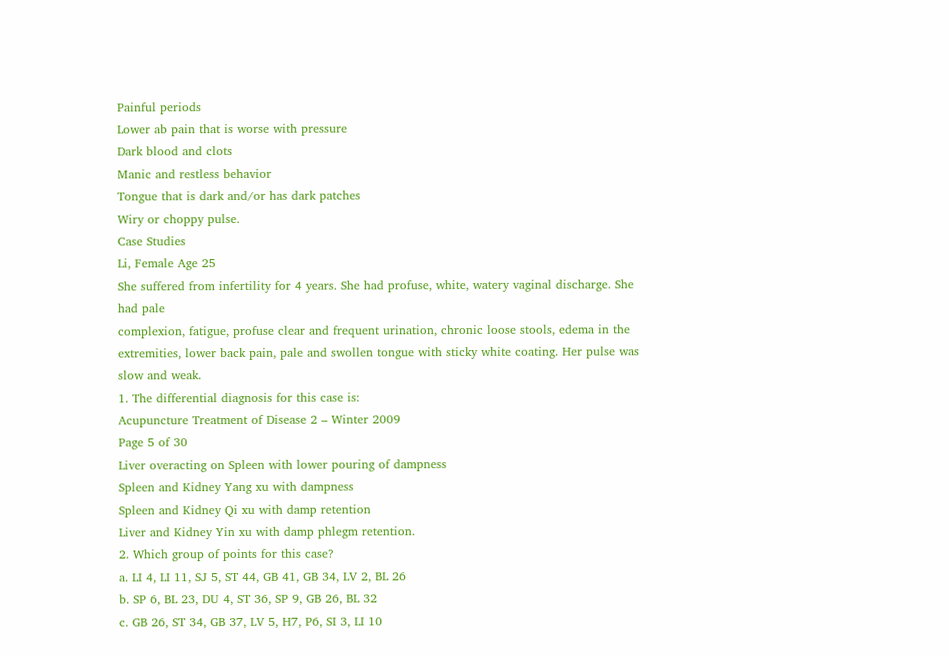Painful periods
Lower ab pain that is worse with pressure
Dark blood and clots
Manic and restless behavior
Tongue that is dark and/or has dark patches
Wiry or choppy pulse.
Case Studies
Li, Female Age 25
She suffered from infertility for 4 years. She had profuse, white, watery vaginal discharge. She
had pale
complexion, fatigue, profuse clear and frequent urination, chronic loose stools, edema in the
extremities, lower back pain, pale and swollen tongue with sticky white coating. Her pulse was
slow and weak.
1. The differential diagnosis for this case is:
Acupuncture Treatment of Disease 2 – Winter 2009
Page 5 of 30
Liver overacting on Spleen with lower pouring of dampness
Spleen and Kidney Yang xu with dampness
Spleen and Kidney Qi xu with damp retention
Liver and Kidney Yin xu with damp phlegm retention.
2. Which group of points for this case?
a. LI 4, LI 11, SJ 5, ST 44, GB 41, GB 34, LV 2, BL 26
b. SP 6, BL 23, DU 4, ST 36, SP 9, GB 26, BL 32
c. GB 26, ST 34, GB 37, LV 5, H7, P6, SI 3, LI 10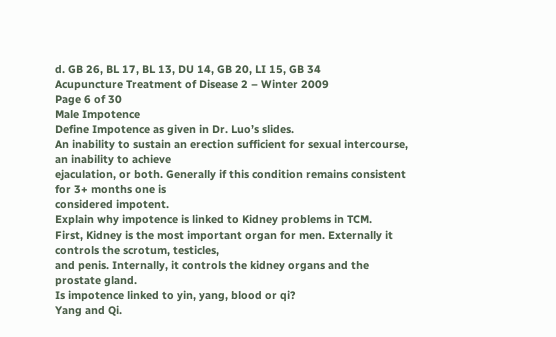d. GB 26, BL 17, BL 13, DU 14, GB 20, LI 15, GB 34
Acupuncture Treatment of Disease 2 – Winter 2009
Page 6 of 30
Male Impotence
Define Impotence as given in Dr. Luo’s slides.
An inability to sustain an erection sufficient for sexual intercourse, an inability to achieve
ejaculation, or both. Generally if this condition remains consistent for 3+ months one is
considered impotent.
Explain why impotence is linked to Kidney problems in TCM.
First, Kidney is the most important organ for men. Externally it controls the scrotum, testicles,
and penis. Internally, it controls the kidney organs and the prostate gland.
Is impotence linked to yin, yang, blood or qi?
Yang and Qi.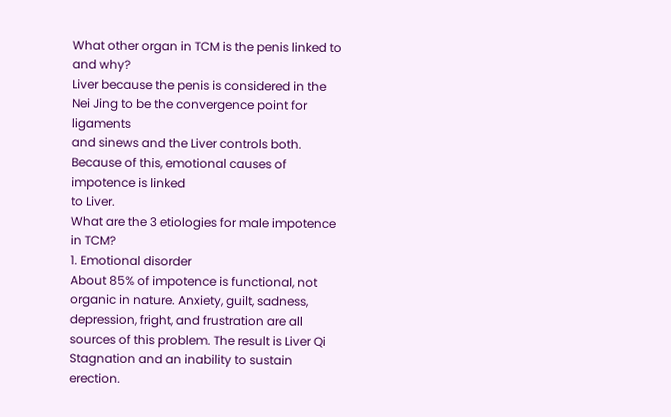What other organ in TCM is the penis linked to and why?
Liver because the penis is considered in the Nei Jing to be the convergence point for ligaments
and sinews and the Liver controls both. Because of this, emotional causes of impotence is linked
to Liver.
What are the 3 etiologies for male impotence in TCM?
1. Emotional disorder
About 85% of impotence is functional, not organic in nature. Anxiety, guilt, sadness,
depression, fright, and frustration are all sources of this problem. The result is Liver Qi
Stagnation and an inability to sustain erection.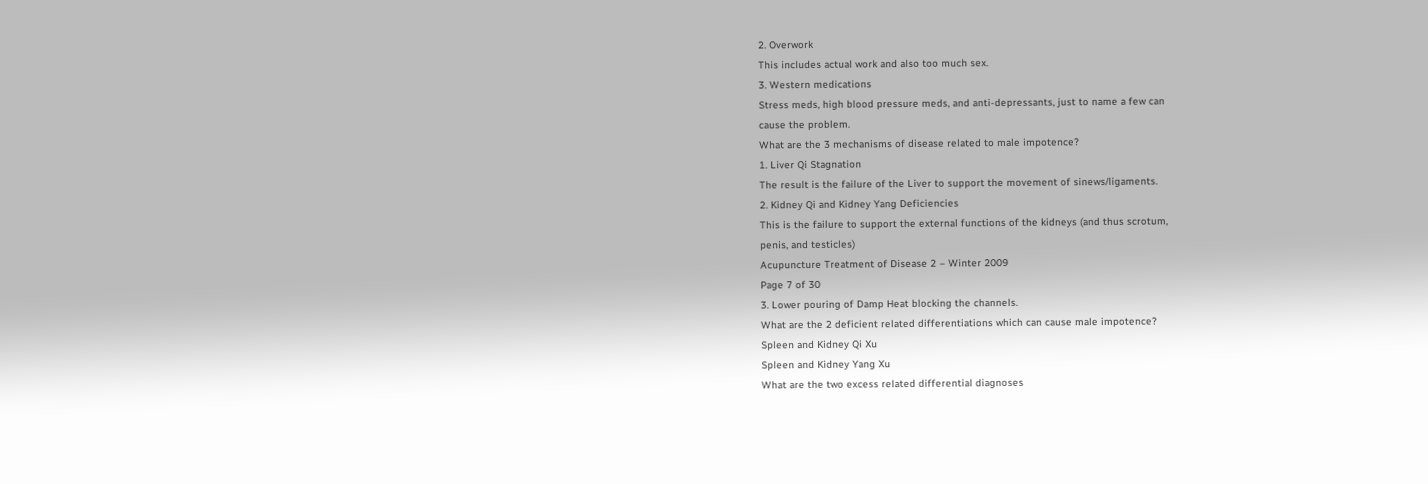2. Overwork
This includes actual work and also too much sex.
3. Western medications
Stress meds, high blood pressure meds, and anti-depressants, just to name a few can
cause the problem.
What are the 3 mechanisms of disease related to male impotence?
1. Liver Qi Stagnation
The result is the failure of the Liver to support the movement of sinews/ligaments.
2. Kidney Qi and Kidney Yang Deficiencies
This is the failure to support the external functions of the kidneys (and thus scrotum,
penis, and testicles)
Acupuncture Treatment of Disease 2 – Winter 2009
Page 7 of 30
3. Lower pouring of Damp Heat blocking the channels.
What are the 2 deficient related differentiations which can cause male impotence?
Spleen and Kidney Qi Xu
Spleen and Kidney Yang Xu
What are the two excess related differential diagnoses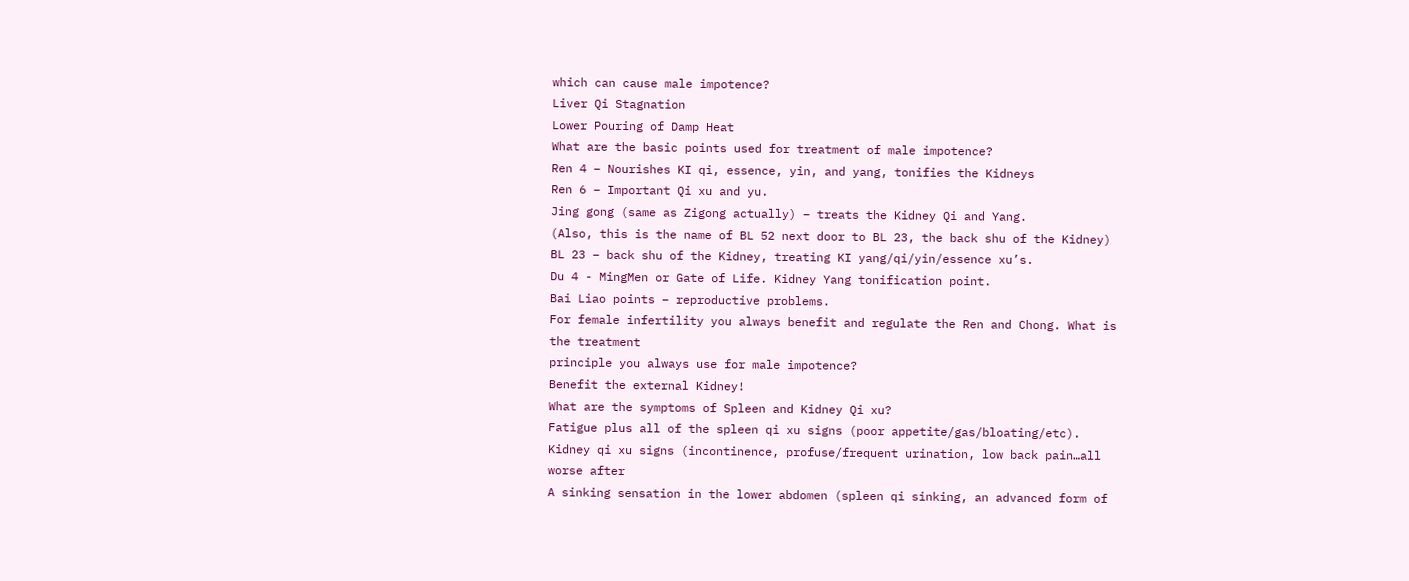which can cause male impotence?
Liver Qi Stagnation
Lower Pouring of Damp Heat
What are the basic points used for treatment of male impotence?
Ren 4 – Nourishes KI qi, essence, yin, and yang, tonifies the Kidneys
Ren 6 – Important Qi xu and yu.
Jing gong (same as Zigong actually) – treats the Kidney Qi and Yang.
(Also, this is the name of BL 52 next door to BL 23, the back shu of the Kidney)
BL 23 – back shu of the Kidney, treating KI yang/qi/yin/essence xu’s.
Du 4 - MingMen or Gate of Life. Kidney Yang tonification point.
Bai Liao points – reproductive problems.
For female infertility you always benefit and regulate the Ren and Chong. What is the treatment
principle you always use for male impotence?
Benefit the external Kidney!
What are the symptoms of Spleen and Kidney Qi xu?
Fatigue plus all of the spleen qi xu signs (poor appetite/gas/bloating/etc).
Kidney qi xu signs (incontinence, profuse/frequent urination, low back pain…all worse after
A sinking sensation in the lower abdomen (spleen qi sinking, an advanced form of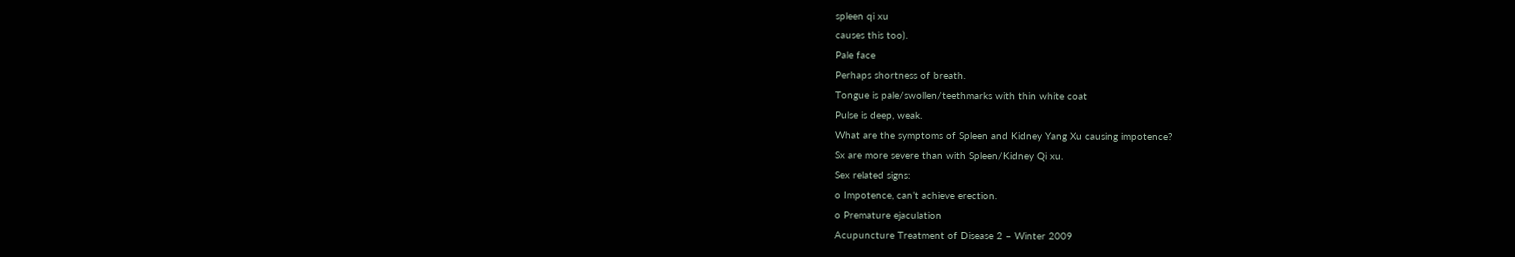spleen qi xu
causes this too).
Pale face
Perhaps shortness of breath.
Tongue is pale/swollen/teethmarks with thin white coat
Pulse is deep, weak.
What are the symptoms of Spleen and Kidney Yang Xu causing impotence?
Sx are more severe than with Spleen/Kidney Qi xu.
Sex related signs:
o Impotence, can’t achieve erection.
o Premature ejaculation
Acupuncture Treatment of Disease 2 – Winter 2009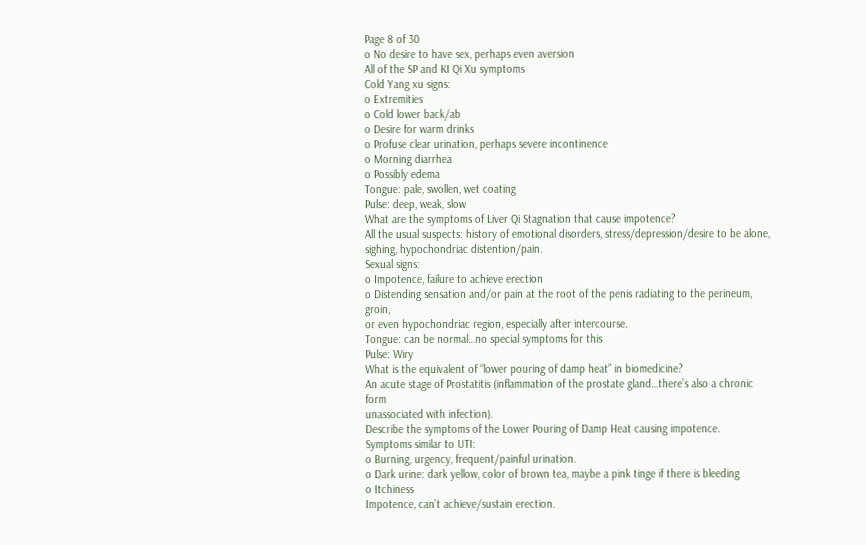Page 8 of 30
o No desire to have sex, perhaps even aversion
All of the SP and KI Qi Xu symptoms
Cold Yang xu signs:
o Extremities
o Cold lower back/ab
o Desire for warm drinks
o Profuse clear urination, perhaps severe incontinence
o Morning diarrhea
o Possibly edema
Tongue: pale, swollen, wet coating
Pulse: deep, weak, slow
What are the symptoms of Liver Qi Stagnation that cause impotence?
All the usual suspects: history of emotional disorders, stress/depression/desire to be alone,
sighing, hypochondriac distention/pain.
Sexual signs:
o Impotence, failure to achieve erection
o Distending sensation and/or pain at the root of the penis radiating to the perineum, groin,
or even hypochondriac region, especially after intercourse.
Tongue: can be normal…no special symptoms for this
Pulse: Wiry
What is the equivalent of “lower pouring of damp heat” in biomedicine?
An acute stage of Prostatitis (inflammation of the prostate gland…there’s also a chronic form
unassociated with infection).
Describe the symptoms of the Lower Pouring of Damp Heat causing impotence.
Symptoms similar to UTI:
o Burning, urgency, frequent/painful urination.
o Dark urine: dark yellow, color of brown tea, maybe a pink tinge if there is bleeding
o Itchiness
Impotence, can’t achieve/sustain erection.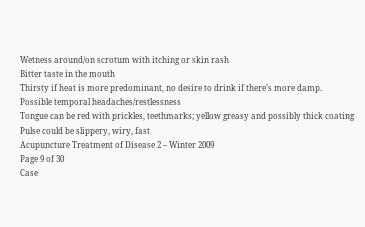Wetness around/on scrotum with itching or skin rash
Bitter taste in the mouth
Thirsty if heat is more predominant, no desire to drink if there’s more damp.
Possible temporal headaches/restlessness
Tongue can be red with prickles, teethmarks; yellow greasy and possibly thick coating
Pulse could be slippery, wiry, fast
Acupuncture Treatment of Disease 2 – Winter 2009
Page 9 of 30
Case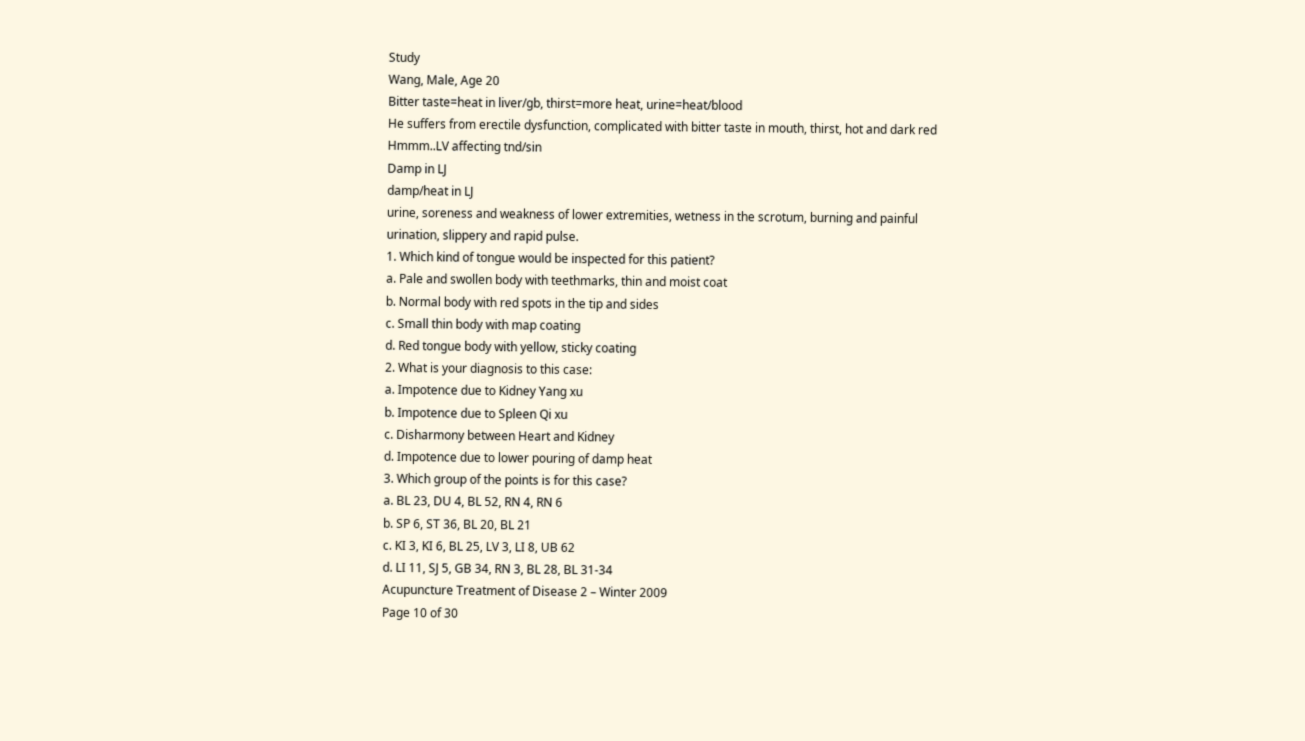Study
Wang, Male, Age 20
Bitter taste=heat in liver/gb, thirst=more heat, urine=heat/blood
He suffers from erectile dysfunction, complicated with bitter taste in mouth, thirst, hot and dark red
Hmmm..LV affecting tnd/sin
Damp in LJ
damp/heat in LJ
urine, soreness and weakness of lower extremities, wetness in the scrotum, burning and painful
urination, slippery and rapid pulse.
1. Which kind of tongue would be inspected for this patient?
a. Pale and swollen body with teethmarks, thin and moist coat
b. Normal body with red spots in the tip and sides
c. Small thin body with map coating
d. Red tongue body with yellow, sticky coating
2. What is your diagnosis to this case:
a. Impotence due to Kidney Yang xu
b. Impotence due to Spleen Qi xu
c. Disharmony between Heart and Kidney
d. Impotence due to lower pouring of damp heat
3. Which group of the points is for this case?
a. BL 23, DU 4, BL 52, RN 4, RN 6
b. SP 6, ST 36, BL 20, BL 21
c. KI 3, KI 6, BL 25, LV 3, LI 8, UB 62
d. LI 11, SJ 5, GB 34, RN 3, BL 28, BL 31-34
Acupuncture Treatment of Disease 2 – Winter 2009
Page 10 of 30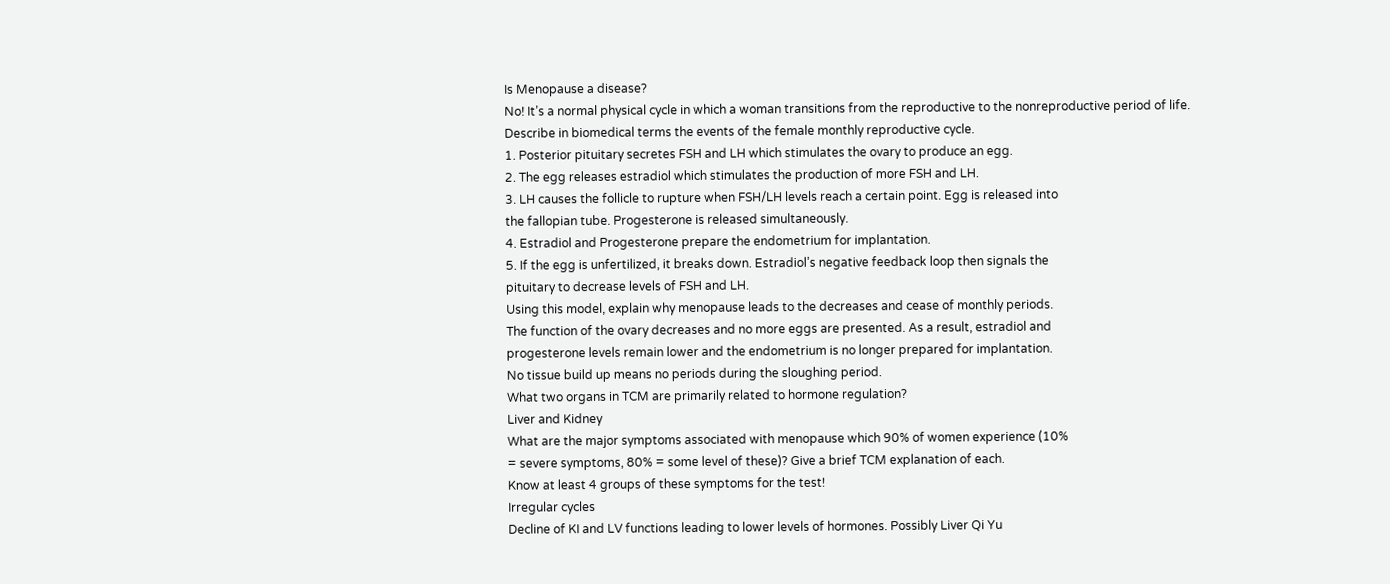Is Menopause a disease?
No! It’s a normal physical cycle in which a woman transitions from the reproductive to the nonreproductive period of life.
Describe in biomedical terms the events of the female monthly reproductive cycle.
1. Posterior pituitary secretes FSH and LH which stimulates the ovary to produce an egg.
2. The egg releases estradiol which stimulates the production of more FSH and LH.
3. LH causes the follicle to rupture when FSH/LH levels reach a certain point. Egg is released into
the fallopian tube. Progesterone is released simultaneously.
4. Estradiol and Progesterone prepare the endometrium for implantation.
5. If the egg is unfertilized, it breaks down. Estradiol’s negative feedback loop then signals the
pituitary to decrease levels of FSH and LH.
Using this model, explain why menopause leads to the decreases and cease of monthly periods.
The function of the ovary decreases and no more eggs are presented. As a result, estradiol and
progesterone levels remain lower and the endometrium is no longer prepared for implantation.
No tissue build up means no periods during the sloughing period.
What two organs in TCM are primarily related to hormone regulation?
Liver and Kidney
What are the major symptoms associated with menopause which 90% of women experience (10%
= severe symptoms, 80% = some level of these)? Give a brief TCM explanation of each.
Know at least 4 groups of these symptoms for the test!
Irregular cycles
Decline of KI and LV functions leading to lower levels of hormones. Possibly Liver Qi Yu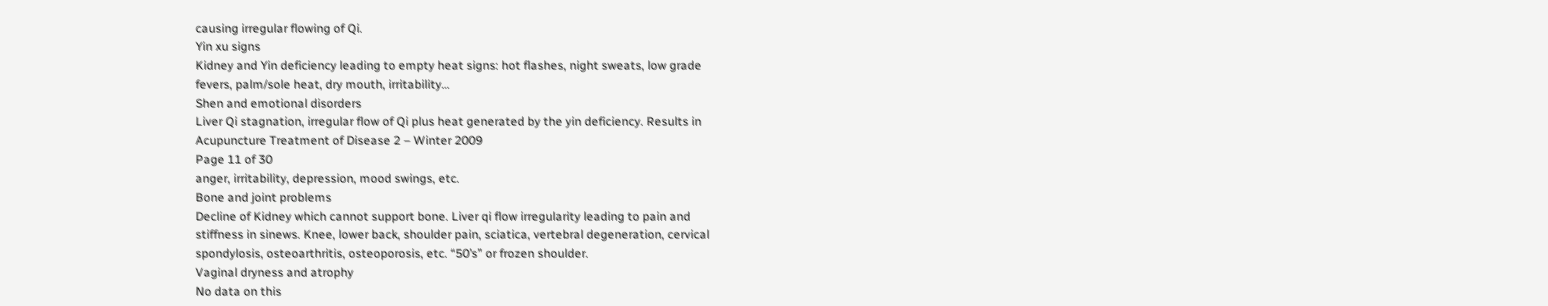causing irregular flowing of Qi.
Yin xu signs
Kidney and Yin deficiency leading to empty heat signs: hot flashes, night sweats, low grade
fevers, palm/sole heat, dry mouth, irritability…
Shen and emotional disorders
Liver Qi stagnation, irregular flow of Qi plus heat generated by the yin deficiency. Results in
Acupuncture Treatment of Disease 2 – Winter 2009
Page 11 of 30
anger, irritability, depression, mood swings, etc.
Bone and joint problems
Decline of Kidney which cannot support bone. Liver qi flow irregularity leading to pain and
stiffness in sinews. Knee, lower back, shoulder pain, sciatica, vertebral degeneration, cervical
spondylosis, osteoarthritis, osteoporosis, etc. “50’s” or frozen shoulder.
Vaginal dryness and atrophy
No data on this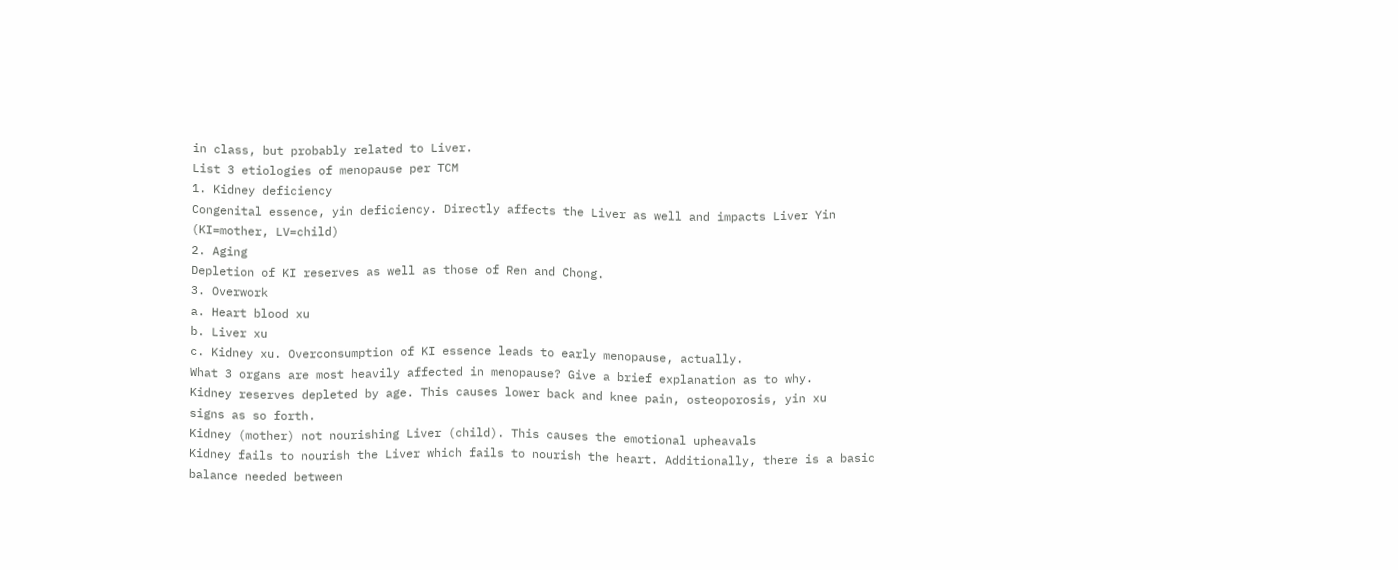in class, but probably related to Liver.
List 3 etiologies of menopause per TCM
1. Kidney deficiency
Congenital essence, yin deficiency. Directly affects the Liver as well and impacts Liver Yin
(KI=mother, LV=child)
2. Aging
Depletion of KI reserves as well as those of Ren and Chong.
3. Overwork
a. Heart blood xu
b. Liver xu
c. Kidney xu. Overconsumption of KI essence leads to early menopause, actually.
What 3 organs are most heavily affected in menopause? Give a brief explanation as to why.
Kidney reserves depleted by age. This causes lower back and knee pain, osteoporosis, yin xu
signs as so forth.
Kidney (mother) not nourishing Liver (child). This causes the emotional upheavals
Kidney fails to nourish the Liver which fails to nourish the heart. Additionally, there is a basic
balance needed between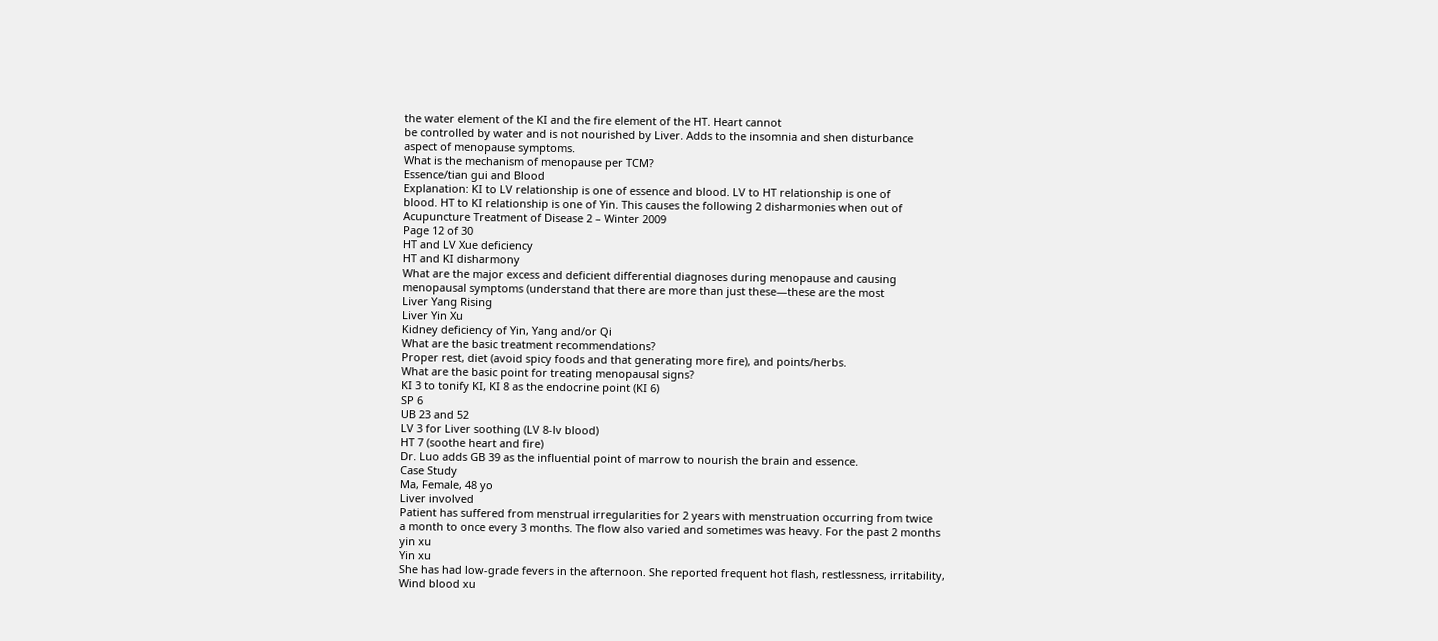the water element of the KI and the fire element of the HT. Heart cannot
be controlled by water and is not nourished by Liver. Adds to the insomnia and shen disturbance
aspect of menopause symptoms.
What is the mechanism of menopause per TCM?
Essence/tian gui and Blood
Explanation: KI to LV relationship is one of essence and blood. LV to HT relationship is one of
blood. HT to KI relationship is one of Yin. This causes the following 2 disharmonies when out of
Acupuncture Treatment of Disease 2 – Winter 2009
Page 12 of 30
HT and LV Xue deficiency
HT and KI disharmony
What are the major excess and deficient differential diagnoses during menopause and causing
menopausal symptoms (understand that there are more than just these—these are the most
Liver Yang Rising
Liver Yin Xu
Kidney deficiency of Yin, Yang and/or Qi
What are the basic treatment recommendations?
Proper rest, diet (avoid spicy foods and that generating more fire), and points/herbs.
What are the basic point for treating menopausal signs?
KI 3 to tonify KI, KI 8 as the endocrine point (KI 6)
SP 6
UB 23 and 52
LV 3 for Liver soothing (LV 8-lv blood)
HT 7 (soothe heart and fire)
Dr. Luo adds GB 39 as the influential point of marrow to nourish the brain and essence.
Case Study
Ma, Female, 48 yo
Liver involved
Patient has suffered from menstrual irregularities for 2 years with menstruation occurring from twice
a month to once every 3 months. The flow also varied and sometimes was heavy. For the past 2 months
yin xu
Yin xu
She has had low-grade fevers in the afternoon. She reported frequent hot flash, restlessness, irritability,
Wind blood xu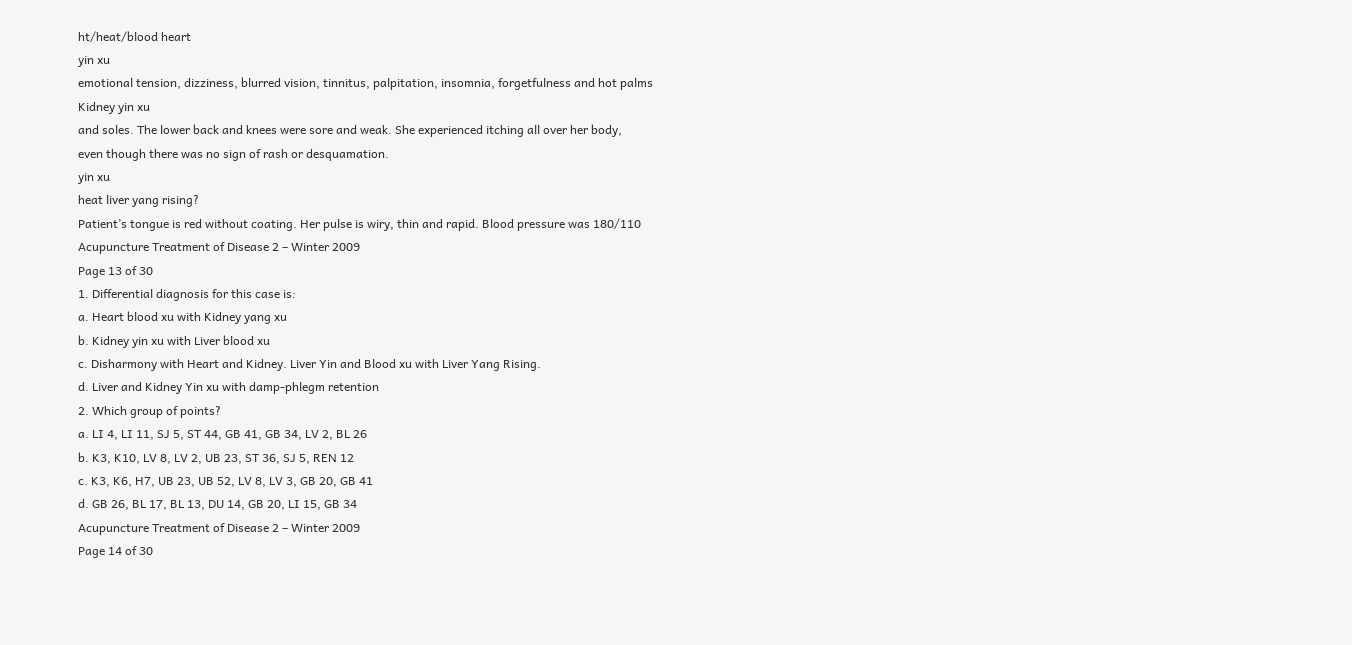ht/heat/blood heart
yin xu
emotional tension, dizziness, blurred vision, tinnitus, palpitation, insomnia, forgetfulness and hot palms
Kidney yin xu
and soles. The lower back and knees were sore and weak. She experienced itching all over her body,
even though there was no sign of rash or desquamation.
yin xu
heat liver yang rising?
Patient’s tongue is red without coating. Her pulse is wiry, thin and rapid. Blood pressure was 180/110
Acupuncture Treatment of Disease 2 – Winter 2009
Page 13 of 30
1. Differential diagnosis for this case is:
a. Heart blood xu with Kidney yang xu
b. Kidney yin xu with Liver blood xu
c. Disharmony with Heart and Kidney. Liver Yin and Blood xu with Liver Yang Rising.
d. Liver and Kidney Yin xu with damp-phlegm retention
2. Which group of points?
a. LI 4, LI 11, SJ 5, ST 44, GB 41, GB 34, LV 2, BL 26
b. K3, K10, LV 8, LV 2, UB 23, ST 36, SJ 5, REN 12
c. K3, K6, H7, UB 23, UB 52, LV 8, LV 3, GB 20, GB 41
d. GB 26, BL 17, BL 13, DU 14, GB 20, LI 15, GB 34
Acupuncture Treatment of Disease 2 – Winter 2009
Page 14 of 30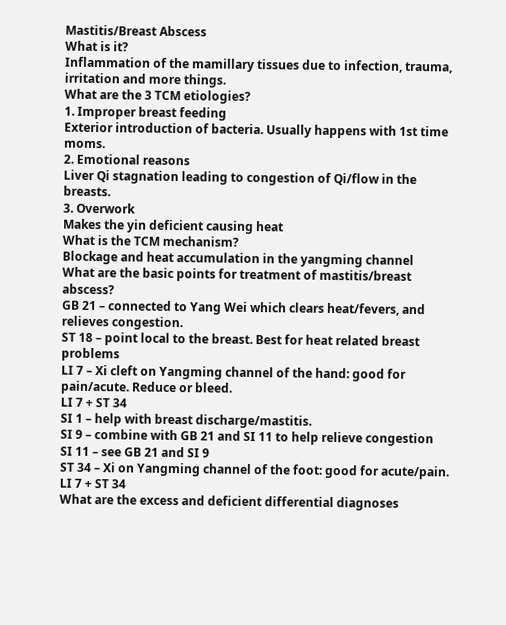Mastitis/Breast Abscess
What is it?
Inflammation of the mamillary tissues due to infection, trauma, irritation and more things.
What are the 3 TCM etiologies?
1. Improper breast feeding
Exterior introduction of bacteria. Usually happens with 1st time moms.
2. Emotional reasons
Liver Qi stagnation leading to congestion of Qi/flow in the breasts.
3. Overwork
Makes the yin deficient causing heat
What is the TCM mechanism?
Blockage and heat accumulation in the yangming channel
What are the basic points for treatment of mastitis/breast abscess?
GB 21 – connected to Yang Wei which clears heat/fevers, and relieves congestion.
ST 18 – point local to the breast. Best for heat related breast problems
LI 7 – Xi cleft on Yangming channel of the hand: good for pain/acute. Reduce or bleed.
LI 7 + ST 34
SI 1 – help with breast discharge/mastitis.
SI 9 – combine with GB 21 and SI 11 to help relieve congestion
SI 11 – see GB 21 and SI 9
ST 34 – Xi on Yangming channel of the foot: good for acute/pain.
LI 7 + ST 34
What are the excess and deficient differential diagnoses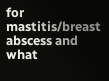for mastitis/breast abscess and what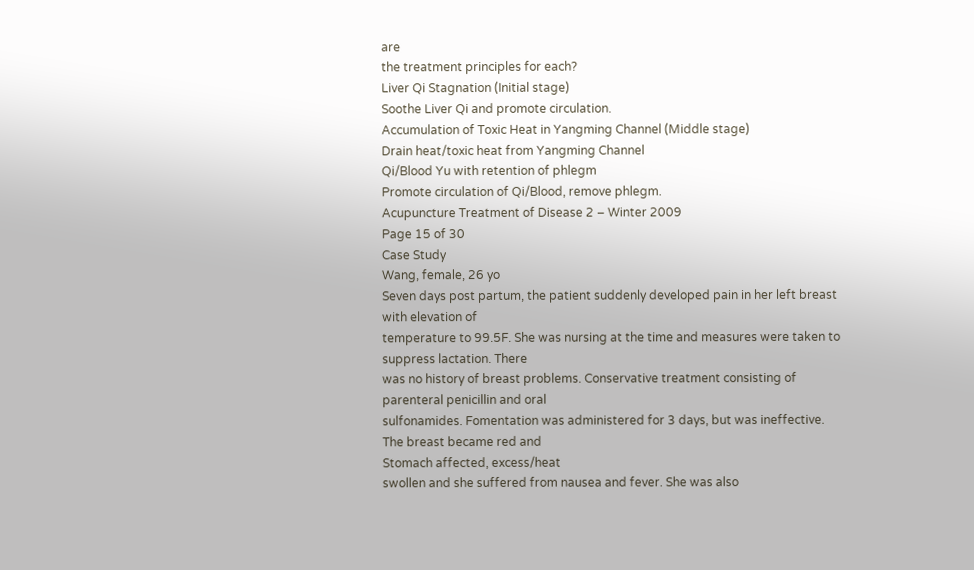are
the treatment principles for each?
Liver Qi Stagnation (Initial stage)
Soothe Liver Qi and promote circulation.
Accumulation of Toxic Heat in Yangming Channel (Middle stage)
Drain heat/toxic heat from Yangming Channel
Qi/Blood Yu with retention of phlegm
Promote circulation of Qi/Blood, remove phlegm.
Acupuncture Treatment of Disease 2 – Winter 2009
Page 15 of 30
Case Study
Wang, female, 26 yo
Seven days post partum, the patient suddenly developed pain in her left breast with elevation of
temperature to 99.5F. She was nursing at the time and measures were taken to suppress lactation. There
was no history of breast problems. Conservative treatment consisting of parenteral penicillin and oral
sulfonamides. Fomentation was administered for 3 days, but was ineffective. The breast became red and
Stomach affected, excess/heat
swollen and she suffered from nausea and fever. She was also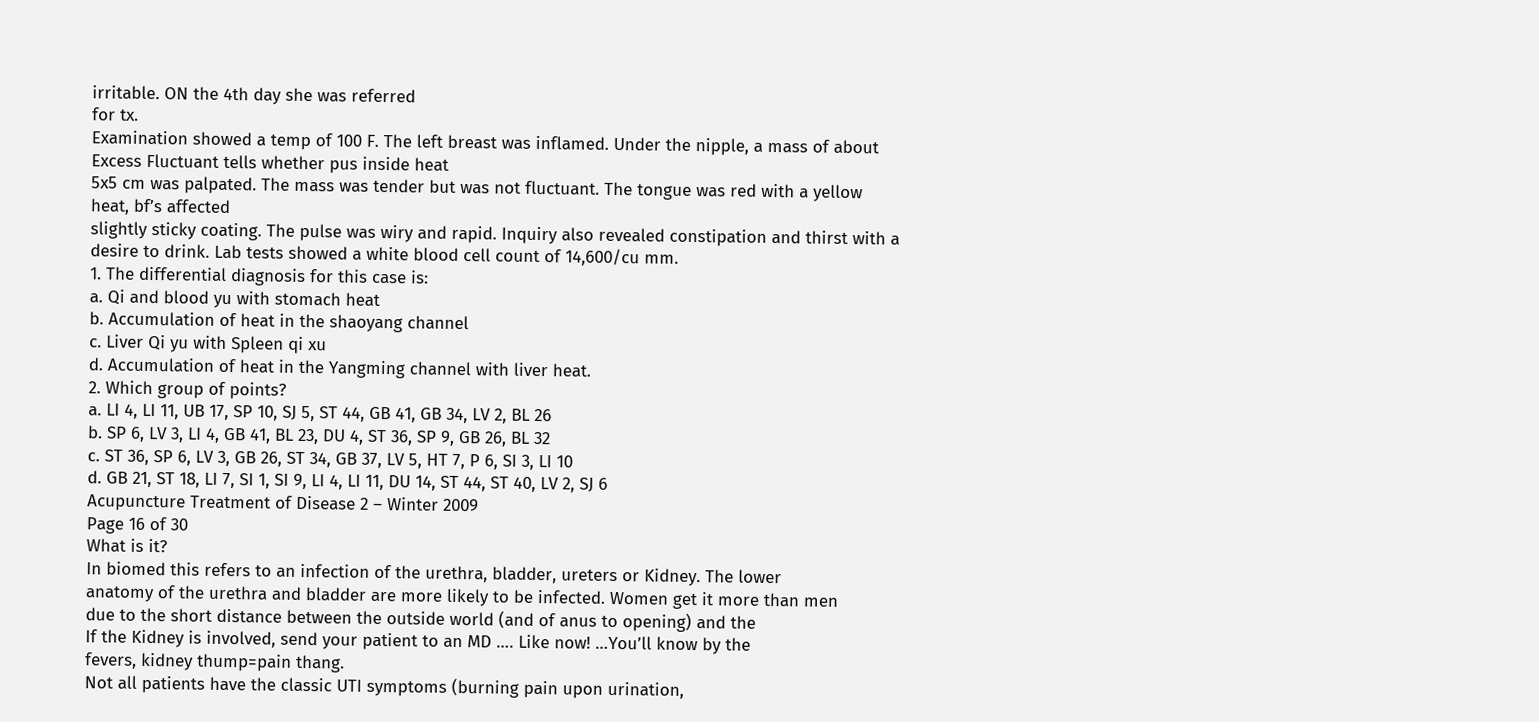irritable. ON the 4th day she was referred
for tx.
Examination showed a temp of 100 F. The left breast was inflamed. Under the nipple, a mass of about
Excess Fluctuant tells whether pus inside heat
5x5 cm was palpated. The mass was tender but was not fluctuant. The tongue was red with a yellow
heat, bf’s affected
slightly sticky coating. The pulse was wiry and rapid. Inquiry also revealed constipation and thirst with a
desire to drink. Lab tests showed a white blood cell count of 14,600/cu mm.
1. The differential diagnosis for this case is:
a. Qi and blood yu with stomach heat
b. Accumulation of heat in the shaoyang channel
c. Liver Qi yu with Spleen qi xu
d. Accumulation of heat in the Yangming channel with liver heat.
2. Which group of points?
a. LI 4, LI 11, UB 17, SP 10, SJ 5, ST 44, GB 41, GB 34, LV 2, BL 26
b. SP 6, LV 3, LI 4, GB 41, BL 23, DU 4, ST 36, SP 9, GB 26, BL 32
c. ST 36, SP 6, LV 3, GB 26, ST 34, GB 37, LV 5, HT 7, P 6, SI 3, LI 10
d. GB 21, ST 18, LI 7, SI 1, SI 9, LI 4, LI 11, DU 14, ST 44, ST 40, LV 2, SJ 6
Acupuncture Treatment of Disease 2 – Winter 2009
Page 16 of 30
What is it?
In biomed this refers to an infection of the urethra, bladder, ureters or Kidney. The lower
anatomy of the urethra and bladder are more likely to be infected. Women get it more than men
due to the short distance between the outside world (and of anus to opening) and the
If the Kidney is involved, send your patient to an MD …. Like now! …You’ll know by the
fevers, kidney thump=pain thang.
Not all patients have the classic UTI symptoms (burning pain upon urination,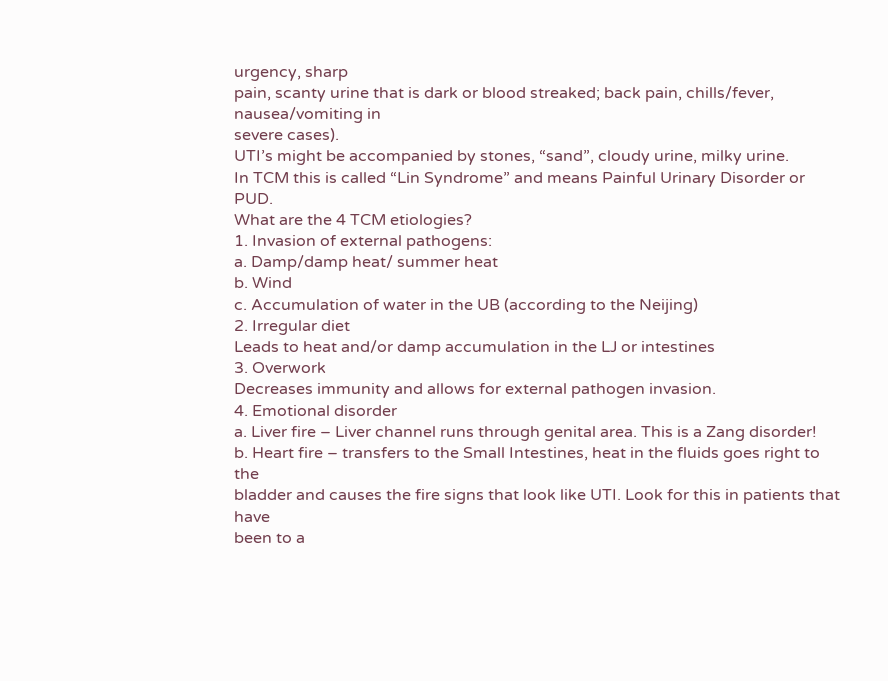urgency, sharp
pain, scanty urine that is dark or blood streaked; back pain, chills/fever, nausea/vomiting in
severe cases).
UTI’s might be accompanied by stones, “sand”, cloudy urine, milky urine.
In TCM this is called “Lin Syndrome” and means Painful Urinary Disorder or PUD.
What are the 4 TCM etiologies?
1. Invasion of external pathogens:
a. Damp/damp heat/ summer heat
b. Wind
c. Accumulation of water in the UB (according to the Neijing)
2. Irregular diet
Leads to heat and/or damp accumulation in the LJ or intestines
3. Overwork
Decreases immunity and allows for external pathogen invasion.
4. Emotional disorder
a. Liver fire – Liver channel runs through genital area. This is a Zang disorder!
b. Heart fire – transfers to the Small Intestines, heat in the fluids goes right to the
bladder and causes the fire signs that look like UTI. Look for this in patients that have
been to a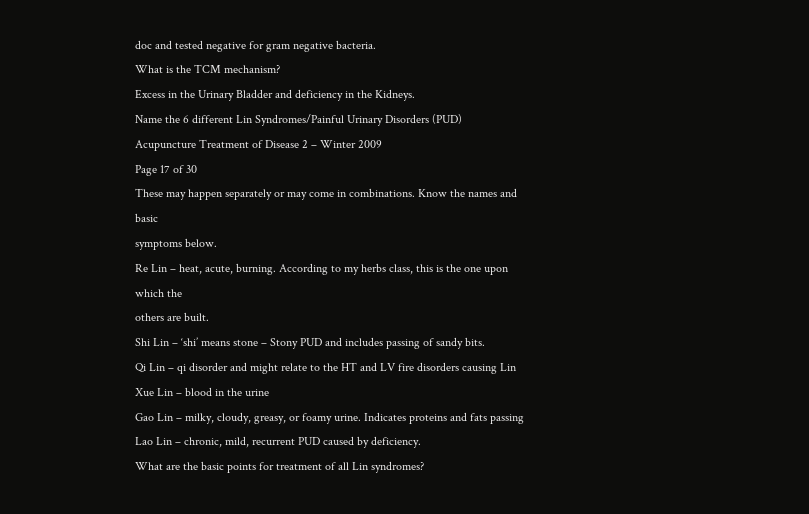doc and tested negative for gram negative bacteria.
What is the TCM mechanism?
Excess in the Urinary Bladder and deficiency in the Kidneys.
Name the 6 different Lin Syndromes/Painful Urinary Disorders (PUD)
Acupuncture Treatment of Disease 2 – Winter 2009
Page 17 of 30
These may happen separately or may come in combinations. Know the names and basic
symptoms below.
Re Lin – heat, acute, burning. According to my herbs class, this is the one upon which the
others are built.
Shi Lin – ‘shi’ means stone – Stony PUD and includes passing of sandy bits.
Qi Lin – qi disorder and might relate to the HT and LV fire disorders causing Lin
Xue Lin – blood in the urine
Gao Lin – milky, cloudy, greasy, or foamy urine. Indicates proteins and fats passing
Lao Lin – chronic, mild, recurrent PUD caused by deficiency.
What are the basic points for treatment of all Lin syndromes?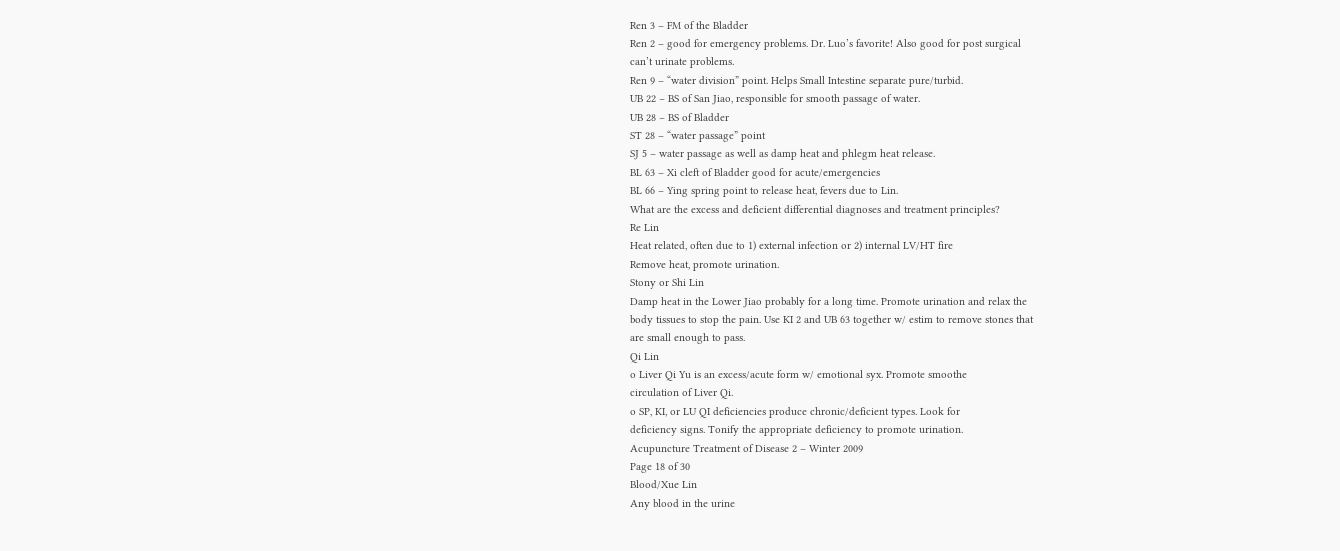Ren 3 – FM of the Bladder
Ren 2 – good for emergency problems. Dr. Luo’s favorite! Also good for post surgical
can’t urinate problems.
Ren 9 – “water division” point. Helps Small Intestine separate pure/turbid.
UB 22 – BS of San Jiao, responsible for smooth passage of water.
UB 28 – BS of Bladder
ST 28 – “water passage” point
SJ 5 – water passage as well as damp heat and phlegm heat release.
BL 63 – Xi cleft of Bladder good for acute/emergencies
BL 66 – Ying spring point to release heat, fevers due to Lin.
What are the excess and deficient differential diagnoses and treatment principles?
Re Lin
Heat related, often due to 1) external infection or 2) internal LV/HT fire
Remove heat, promote urination.
Stony or Shi Lin
Damp heat in the Lower Jiao probably for a long time. Promote urination and relax the
body tissues to stop the pain. Use KI 2 and UB 63 together w/ estim to remove stones that
are small enough to pass.
Qi Lin
o Liver Qi Yu is an excess/acute form w/ emotional syx. Promote smoothe
circulation of Liver Qi.
o SP, KI, or LU QI deficiencies produce chronic/deficient types. Look for
deficiency signs. Tonify the appropriate deficiency to promote urination.
Acupuncture Treatment of Disease 2 – Winter 2009
Page 18 of 30
Blood/Xue Lin
Any blood in the urine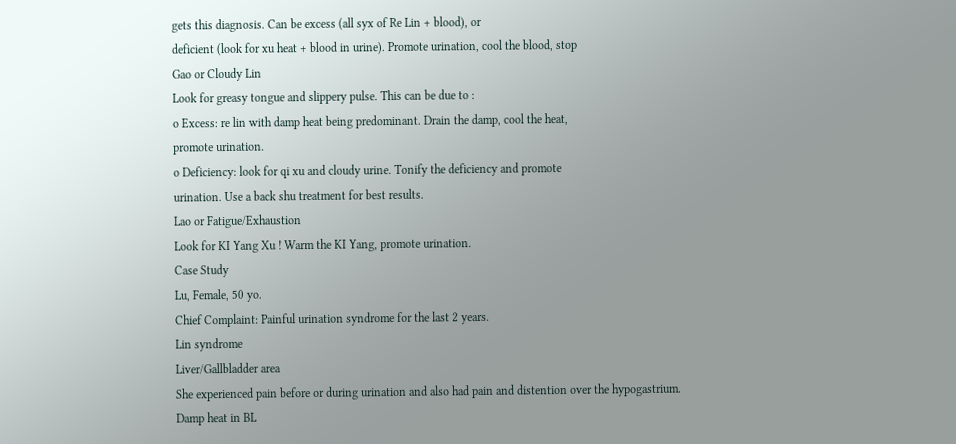gets this diagnosis. Can be excess (all syx of Re Lin + blood), or
deficient (look for xu heat + blood in urine). Promote urination, cool the blood, stop
Gao or Cloudy Lin
Look for greasy tongue and slippery pulse. This can be due to :
o Excess: re lin with damp heat being predominant. Drain the damp, cool the heat,
promote urination.
o Deficiency: look for qi xu and cloudy urine. Tonify the deficiency and promote
urination. Use a back shu treatment for best results.
Lao or Fatigue/Exhaustion
Look for KI Yang Xu ! Warm the KI Yang, promote urination.
Case Study
Lu, Female, 50 yo.
Chief Complaint: Painful urination syndrome for the last 2 years.
Lin syndrome
Liver/Gallbladder area
She experienced pain before or during urination and also had pain and distention over the hypogastrium.
Damp heat in BL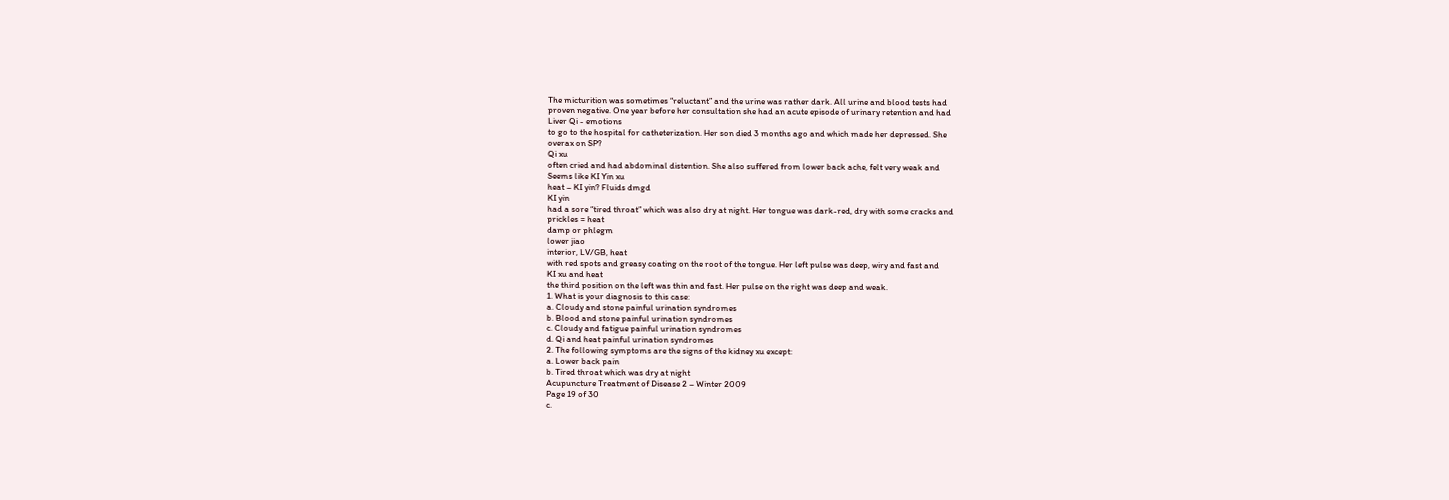The micturition was sometimes “reluctant” and the urine was rather dark. All urine and blood tests had
proven negative. One year before her consultation she had an acute episode of urinary retention and had
Liver Qi - emotions
to go to the hospital for catheterization. Her son died 3 months ago and which made her depressed. She
overax on SP?
Qi xu
often cried and had abdominal distention. She also suffered from lower back ache, felt very weak and
Seems like KI Yin xu
heat – KI yin? Fluids dmgd
KI yin
had a sore “tired throat” which was also dry at night. Her tongue was dark-red, dry with some cracks and
prickles = heat
damp or phlegm
lower jiao
interior, LV/GB, heat
with red spots and greasy coating on the root of the tongue. Her left pulse was deep, wiry and fast and
KI xu and heat
the third position on the left was thin and fast. Her pulse on the right was deep and weak.
1. What is your diagnosis to this case:
a. Cloudy and stone painful urination syndromes
b. Blood and stone painful urination syndromes
c. Cloudy and fatigue painful urination syndromes
d. Qi and heat painful urination syndromes
2. The following symptoms are the signs of the kidney xu except:
a. Lower back pain
b. Tired throat which was dry at night
Acupuncture Treatment of Disease 2 – Winter 2009
Page 19 of 30
c.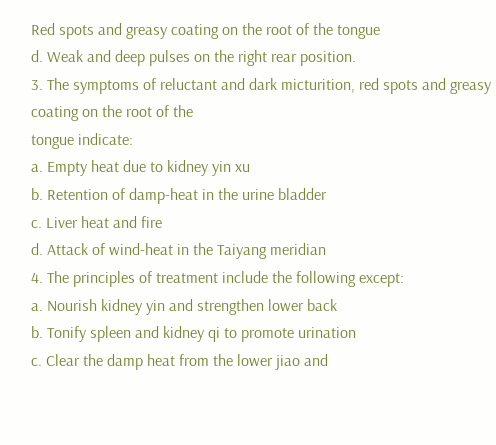Red spots and greasy coating on the root of the tongue
d. Weak and deep pulses on the right rear position.
3. The symptoms of reluctant and dark micturition, red spots and greasy coating on the root of the
tongue indicate:
a. Empty heat due to kidney yin xu
b. Retention of damp-heat in the urine bladder
c. Liver heat and fire
d. Attack of wind-heat in the Taiyang meridian
4. The principles of treatment include the following except:
a. Nourish kidney yin and strengthen lower back
b. Tonify spleen and kidney qi to promote urination
c. Clear the damp heat from the lower jiao and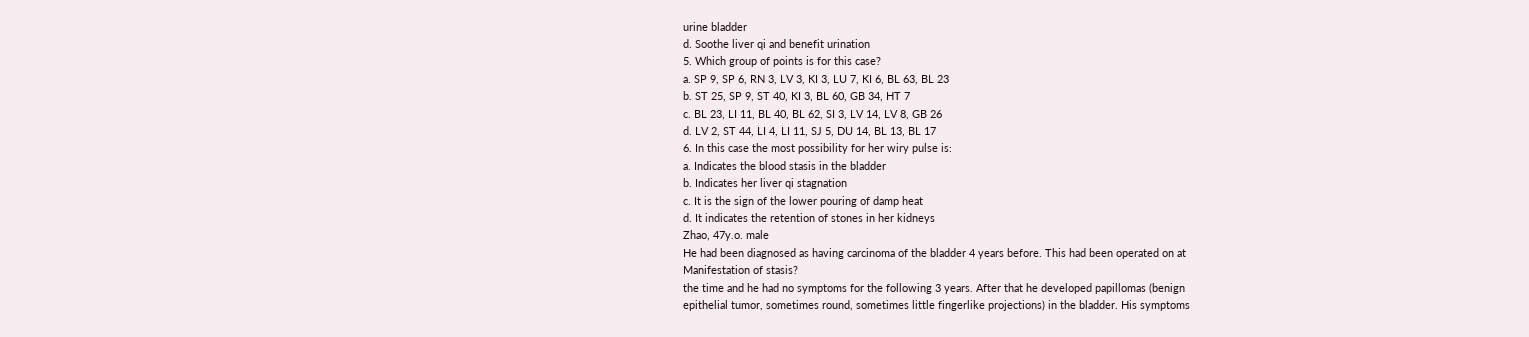urine bladder
d. Soothe liver qi and benefit urination
5. Which group of points is for this case?
a. SP 9, SP 6, RN 3, LV 3, KI 3, LU 7, KI 6, BL 63, BL 23
b. ST 25, SP 9, ST 40, KI 3, BL 60, GB 34, HT 7
c. BL 23, LI 11, BL 40, BL 62, SI 3, LV 14, LV 8, GB 26
d. LV 2, ST 44, LI 4, LI 11, SJ 5, DU 14, BL 13, BL 17
6. In this case the most possibility for her wiry pulse is:
a. Indicates the blood stasis in the bladder
b. Indicates her liver qi stagnation
c. It is the sign of the lower pouring of damp heat
d. It indicates the retention of stones in her kidneys
Zhao, 47y.o. male
He had been diagnosed as having carcinoma of the bladder 4 years before. This had been operated on at
Manifestation of stasis?
the time and he had no symptoms for the following 3 years. After that he developed papillomas (benign
epithelial tumor, sometimes round, sometimes little fingerlike projections) in the bladder. His symptoms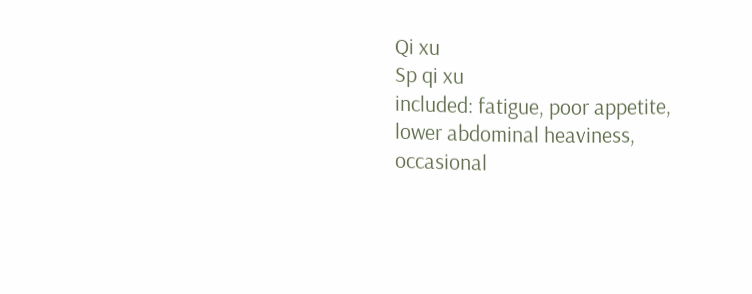Qi xu
Sp qi xu
included: fatigue, poor appetite, lower abdominal heaviness, occasional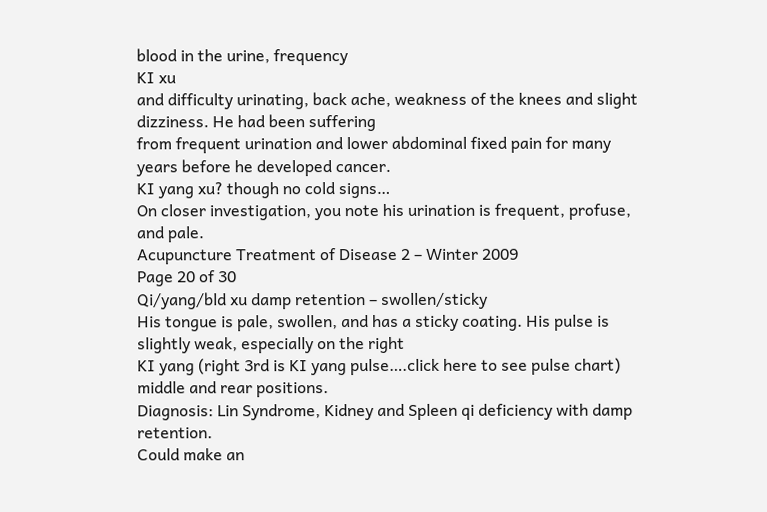blood in the urine, frequency
KI xu
and difficulty urinating, back ache, weakness of the knees and slight dizziness. He had been suffering
from frequent urination and lower abdominal fixed pain for many years before he developed cancer.
KI yang xu? though no cold signs…
On closer investigation, you note his urination is frequent, profuse, and pale.
Acupuncture Treatment of Disease 2 – Winter 2009
Page 20 of 30
Qi/yang/bld xu damp retention – swollen/sticky
His tongue is pale, swollen, and has a sticky coating. His pulse is slightly weak, especially on the right
KI yang (right 3rd is KI yang pulse….click here to see pulse chart)
middle and rear positions.
Diagnosis: Lin Syndrome, Kidney and Spleen qi deficiency with damp retention.
Could make an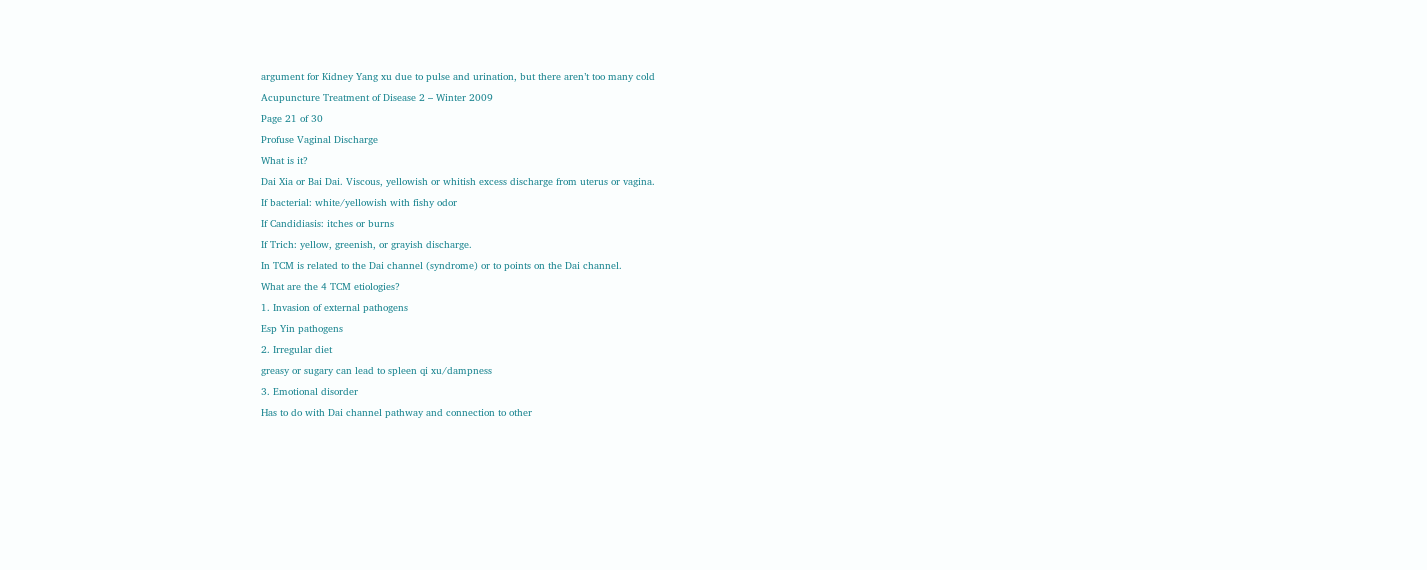argument for Kidney Yang xu due to pulse and urination, but there aren’t too many cold
Acupuncture Treatment of Disease 2 – Winter 2009
Page 21 of 30
Profuse Vaginal Discharge
What is it?
Dai Xia or Bai Dai. Viscous, yellowish or whitish excess discharge from uterus or vagina.
If bacterial: white/yellowish with fishy odor
If Candidiasis: itches or burns
If Trich: yellow, greenish, or grayish discharge.
In TCM is related to the Dai channel (syndrome) or to points on the Dai channel.
What are the 4 TCM etiologies?
1. Invasion of external pathogens
Esp Yin pathogens
2. Irregular diet
greasy or sugary can lead to spleen qi xu/dampness
3. Emotional disorder
Has to do with Dai channel pathway and connection to other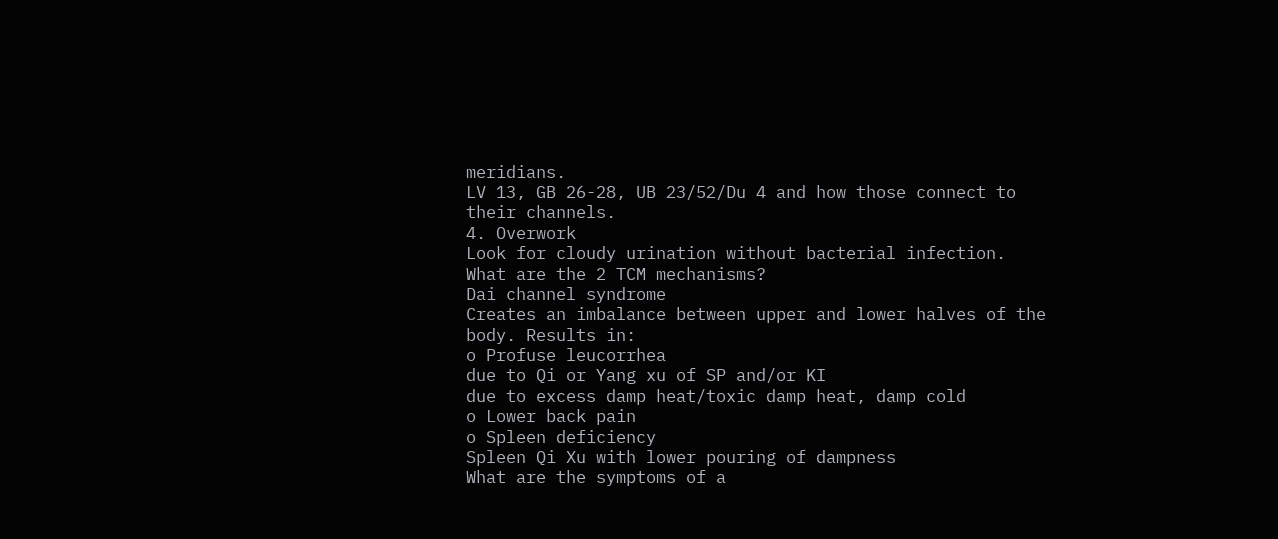meridians.
LV 13, GB 26-28, UB 23/52/Du 4 and how those connect to their channels.
4. Overwork
Look for cloudy urination without bacterial infection.
What are the 2 TCM mechanisms?
Dai channel syndrome
Creates an imbalance between upper and lower halves of the body. Results in:
o Profuse leucorrhea
due to Qi or Yang xu of SP and/or KI
due to excess damp heat/toxic damp heat, damp cold
o Lower back pain
o Spleen deficiency
Spleen Qi Xu with lower pouring of dampness
What are the symptoms of a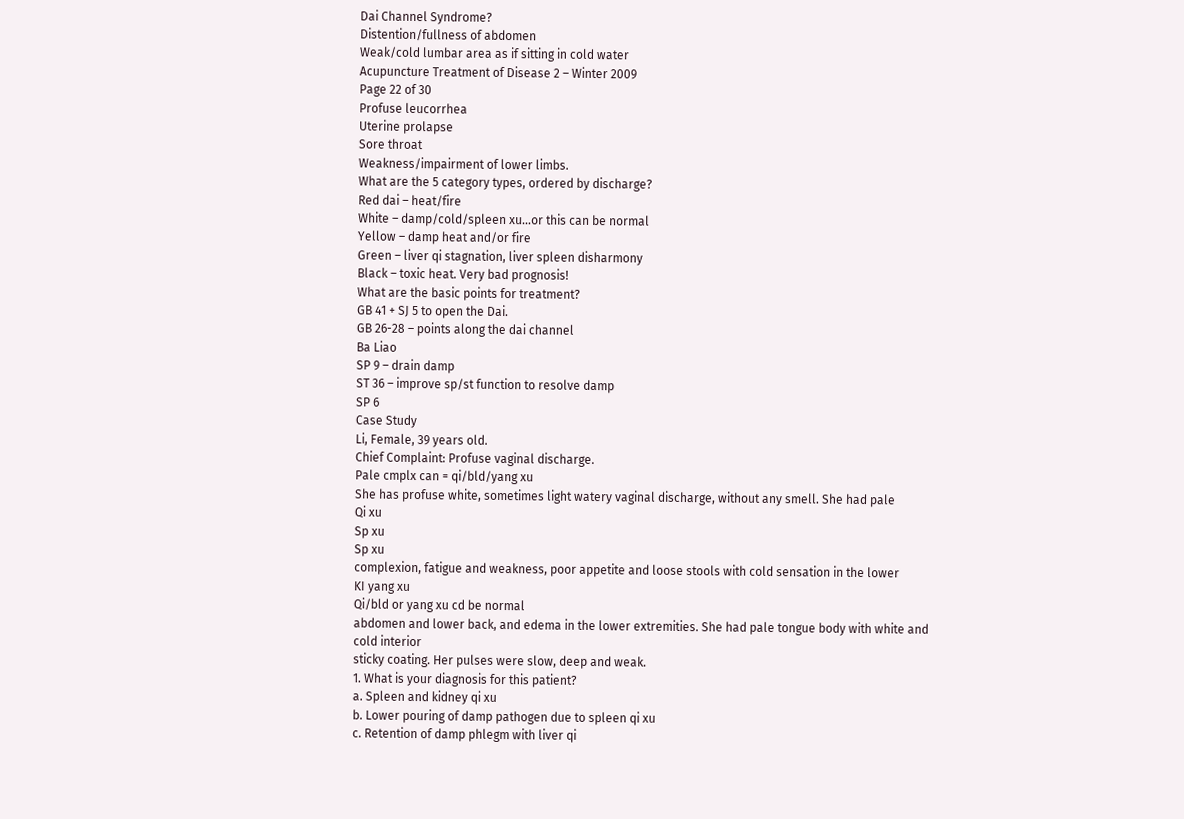Dai Channel Syndrome?
Distention/fullness of abdomen
Weak/cold lumbar area as if sitting in cold water
Acupuncture Treatment of Disease 2 – Winter 2009
Page 22 of 30
Profuse leucorrhea
Uterine prolapse
Sore throat
Weakness/impairment of lower limbs.
What are the 5 category types, ordered by discharge?
Red dai – heat/fire
White – damp/cold/spleen xu…or this can be normal
Yellow – damp heat and/or fire
Green – liver qi stagnation, liver spleen disharmony
Black – toxic heat. Very bad prognosis!
What are the basic points for treatment?
GB 41 + SJ 5 to open the Dai.
GB 26-28 – points along the dai channel
Ba Liao
SP 9 – drain damp
ST 36 – improve sp/st function to resolve damp
SP 6
Case Study
Li, Female, 39 years old.
Chief Complaint: Profuse vaginal discharge.
Pale cmplx can = qi/bld/yang xu
She has profuse white, sometimes light watery vaginal discharge, without any smell. She had pale
Qi xu
Sp xu
Sp xu
complexion, fatigue and weakness, poor appetite and loose stools with cold sensation in the lower
KI yang xu
Qi/bld or yang xu cd be normal
abdomen and lower back, and edema in the lower extremities. She had pale tongue body with white and
cold interior
sticky coating. Her pulses were slow, deep and weak.
1. What is your diagnosis for this patient?
a. Spleen and kidney qi xu
b. Lower pouring of damp pathogen due to spleen qi xu
c. Retention of damp phlegm with liver qi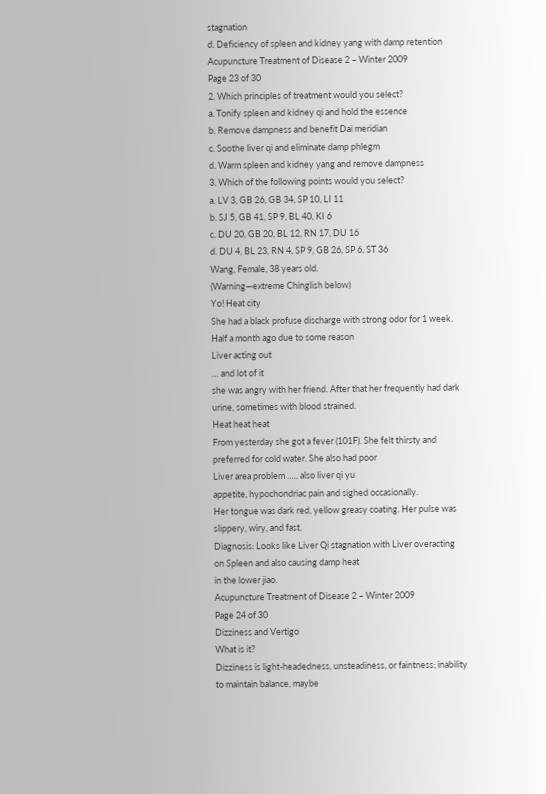stagnation
d. Deficiency of spleen and kidney yang with damp retention
Acupuncture Treatment of Disease 2 – Winter 2009
Page 23 of 30
2. Which principles of treatment would you select?
a. Tonify spleen and kidney qi and hold the essence
b. Remove dampness and benefit Dai meridian
c. Soothe liver qi and eliminate damp phlegm
d. Warm spleen and kidney yang and remove dampness
3. Which of the following points would you select?
a. LV 3, GB 26, GB 34, SP 10, LI 11
b. SJ 5, GB 41, SP 9, BL 40, KI 6
c. DU 20, GB 20, BL 12, RN 17, DU 16
d. DU 4, BL 23, RN 4, SP 9, GB 26, SP 6, ST 36
Wang, Female, 38 years old.
(Warning—extreme Chinglish below)
Yo! Heat city
She had a black profuse discharge with strong odor for 1 week. Half a month ago due to some reason
Liver acting out
… and lot of it
she was angry with her friend. After that her frequently had dark urine, sometimes with blood strained.
Heat heat heat
From yesterday she got a fever (101F). She felt thirsty and preferred for cold water. She also had poor
Liver area problem ….. also liver qi yu
appetite, hypochondriac pain and sighed occasionally.
Her tongue was dark red, yellow greasy coating. Her pulse was slippery, wiry, and fast.
Diagnosis: Looks like Liver Qi stagnation with Liver overacting on Spleen and also causing damp heat
in the lower jiao.
Acupuncture Treatment of Disease 2 – Winter 2009
Page 24 of 30
Dizziness and Vertigo
What is it?
Dizziness is light-headedness, unsteadiness, or faintness; inability to maintain balance, maybe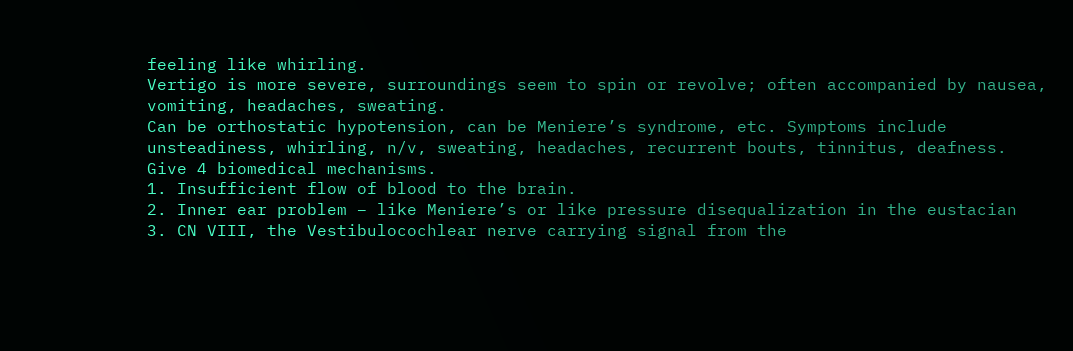feeling like whirling.
Vertigo is more severe, surroundings seem to spin or revolve; often accompanied by nausea,
vomiting, headaches, sweating.
Can be orthostatic hypotension, can be Meniere’s syndrome, etc. Symptoms include
unsteadiness, whirling, n/v, sweating, headaches, recurrent bouts, tinnitus, deafness.
Give 4 biomedical mechanisms.
1. Insufficient flow of blood to the brain.
2. Inner ear problem – like Meniere’s or like pressure disequalization in the eustacian
3. CN VIII, the Vestibulocochlear nerve carrying signal from the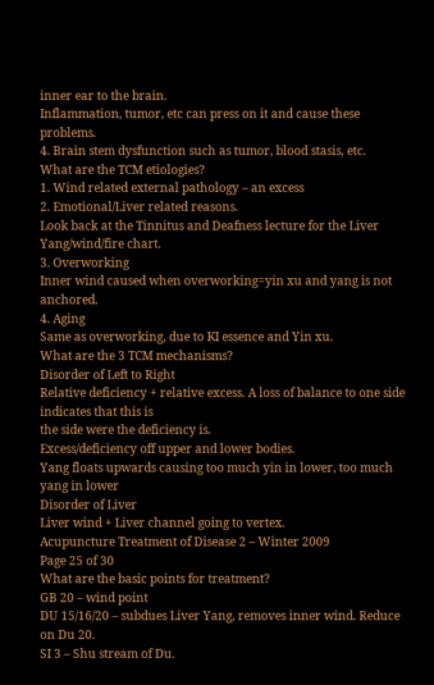inner ear to the brain.
Inflammation, tumor, etc can press on it and cause these problems.
4. Brain stem dysfunction such as tumor, blood stasis, etc.
What are the TCM etiologies?
1. Wind related external pathology – an excess
2. Emotional/Liver related reasons.
Look back at the Tinnitus and Deafness lecture for the Liver Yang/wind/fire chart.
3. Overworking
Inner wind caused when overworking=yin xu and yang is not anchored.
4. Aging
Same as overworking, due to KI essence and Yin xu.
What are the 3 TCM mechanisms?
Disorder of Left to Right
Relative deficiency + relative excess. A loss of balance to one side indicates that this is
the side were the deficiency is.
Excess/deficiency off upper and lower bodies.
Yang floats upwards causing too much yin in lower, too much yang in lower
Disorder of Liver
Liver wind + Liver channel going to vertex.
Acupuncture Treatment of Disease 2 – Winter 2009
Page 25 of 30
What are the basic points for treatment?
GB 20 – wind point
DU 15/16/20 – subdues Liver Yang, removes inner wind. Reduce on Du 20.
SI 3 – Shu stream of Du.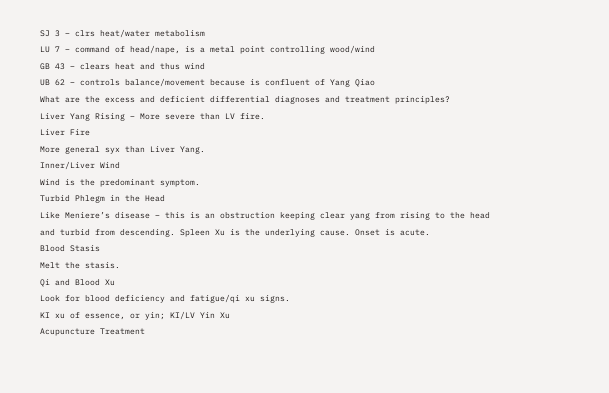SJ 3 – clrs heat/water metabolism
LU 7 – command of head/nape, is a metal point controlling wood/wind
GB 43 – clears heat and thus wind
UB 62 – controls balance/movement because is confluent of Yang Qiao
What are the excess and deficient differential diagnoses and treatment principles?
Liver Yang Rising – More severe than LV fire.
Liver Fire
More general syx than Liver Yang.
Inner/Liver Wind
Wind is the predominant symptom.
Turbid Phlegm in the Head
Like Meniere’s disease – this is an obstruction keeping clear yang from rising to the head
and turbid from descending. Spleen Xu is the underlying cause. Onset is acute.
Blood Stasis
Melt the stasis.
Qi and Blood Xu
Look for blood deficiency and fatigue/qi xu signs.
KI xu of essence, or yin; KI/LV Yin Xu
Acupuncture Treatment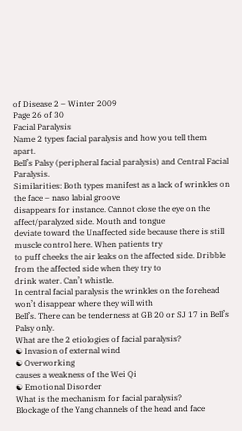of Disease 2 – Winter 2009
Page 26 of 30
Facial Paralysis
Name 2 types facial paralysis and how you tell them apart.
Bell’s Palsy (peripheral facial paralysis) and Central Facial Paralysis.
Similarities: Both types manifest as a lack of wrinkles on the face – naso labial groove
disappears for instance. Cannot close the eye on the affect/paralyzed side. Mouth and tongue
deviate toward the Unaffected side because there is still muscle control here. When patients try
to puff cheeks the air leaks on the affected side. Dribble from the affected side when they try to
drink water. Can’t whistle.
In central facial paralysis the wrinkles on the forehead won’t disappear where they will with
Bell’s. There can be tenderness at GB 20 or SJ 17 in Bell’s Palsy only.
What are the 2 etiologies of facial paralysis?
☯ Invasion of external wind
☯ Overworking
causes a weakness of the Wei Qi
☯ Emotional Disorder
What is the mechanism for facial paralysis?
Blockage of the Yang channels of the head and face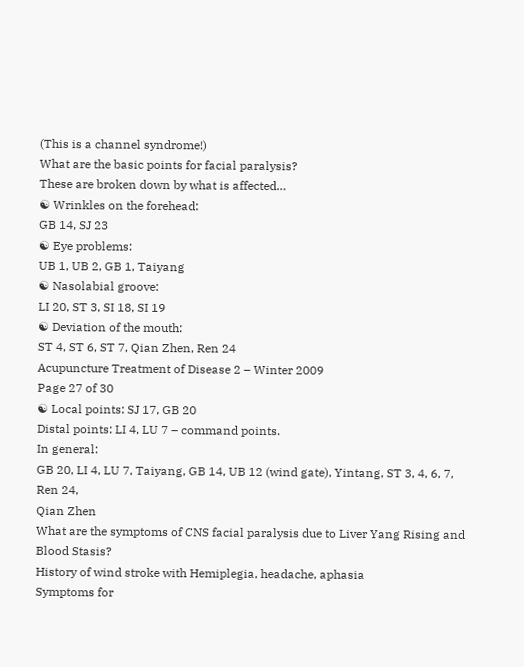(This is a channel syndrome!)
What are the basic points for facial paralysis?
These are broken down by what is affected…
☯ Wrinkles on the forehead:
GB 14, SJ 23
☯ Eye problems:
UB 1, UB 2, GB 1, Taiyang
☯ Nasolabial groove:
LI 20, ST 3, SI 18, SI 19
☯ Deviation of the mouth:
ST 4, ST 6, ST 7, Qian Zhen, Ren 24
Acupuncture Treatment of Disease 2 – Winter 2009
Page 27 of 30
☯ Local points: SJ 17, GB 20
Distal points: LI 4, LU 7 – command points.
In general:
GB 20, LI 4, LU 7, Taiyang, GB 14, UB 12 (wind gate), Yintang, ST 3, 4, 6, 7, Ren 24,
Qian Zhen
What are the symptoms of CNS facial paralysis due to Liver Yang Rising and Blood Stasis?
History of wind stroke with Hemiplegia, headache, aphasia
Symptoms for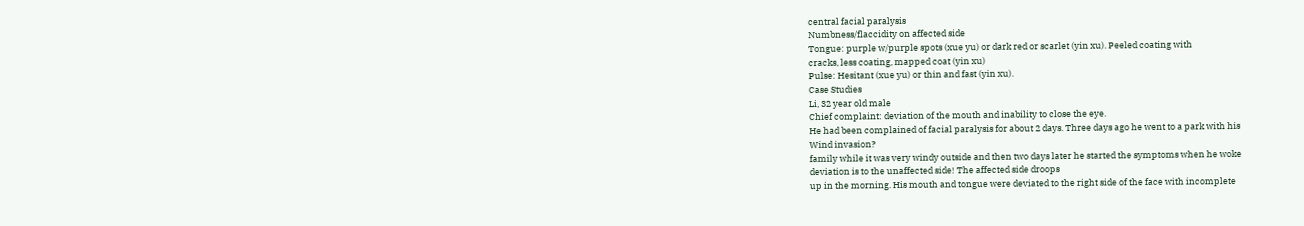central facial paralysis
Numbness/flaccidity on affected side
Tongue: purple w/purple spots (xue yu) or dark red or scarlet (yin xu). Peeled coating with
cracks, less coating, mapped coat (yin xu)
Pulse: Hesitant (xue yu) or thin and fast (yin xu).
Case Studies
Li, 32 year old male
Chief complaint: deviation of the mouth and inability to close the eye.
He had been complained of facial paralysis for about 2 days. Three days ago he went to a park with his
Wind invasion?
family while it was very windy outside and then two days later he started the symptoms when he woke
deviation is to the unaffected side! The affected side droops
up in the morning. His mouth and tongue were deviated to the right side of the face with incomplete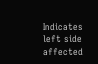Indicates left side affected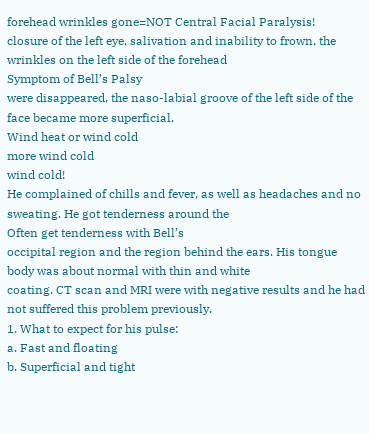forehead wrinkles gone=NOT Central Facial Paralysis!
closure of the left eye, salivation and inability to frown, the wrinkles on the left side of the forehead
Symptom of Bell’s Palsy
were disappeared, the naso-labial groove of the left side of the face became more superficial.
Wind heat or wind cold
more wind cold
wind cold!
He complained of chills and fever, as well as headaches and no sweating. He got tenderness around the
Often get tenderness with Bell’s
occipital region and the region behind the ears. His tongue body was about normal with thin and white
coating. CT scan and MRI were with negative results and he had not suffered this problem previously.
1. What to expect for his pulse:
a. Fast and floating
b. Superficial and tight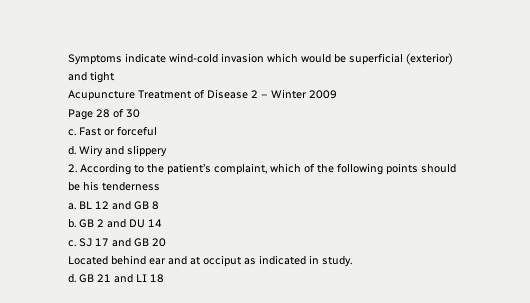Symptoms indicate wind-cold invasion which would be superficial (exterior) and tight
Acupuncture Treatment of Disease 2 – Winter 2009
Page 28 of 30
c. Fast or forceful
d. Wiry and slippery
2. According to the patient’s complaint, which of the following points should be his tenderness
a. BL 12 and GB 8
b. GB 2 and DU 14
c. SJ 17 and GB 20
Located behind ear and at occiput as indicated in study.
d. GB 21 and LI 18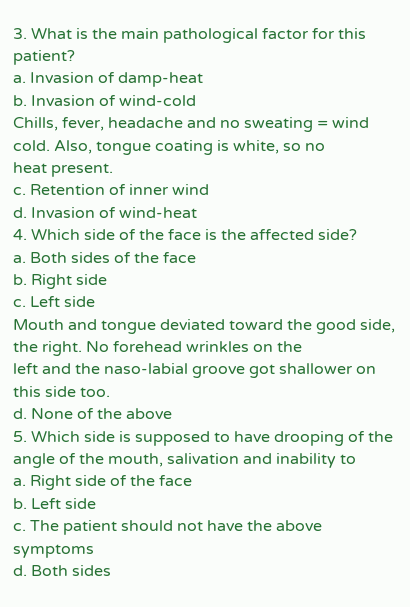3. What is the main pathological factor for this patient?
a. Invasion of damp-heat
b. Invasion of wind-cold
Chills, fever, headache and no sweating = wind cold. Also, tongue coating is white, so no
heat present.
c. Retention of inner wind
d. Invasion of wind-heat
4. Which side of the face is the affected side?
a. Both sides of the face
b. Right side
c. Left side
Mouth and tongue deviated toward the good side, the right. No forehead wrinkles on the
left and the naso-labial groove got shallower on this side too.
d. None of the above
5. Which side is supposed to have drooping of the angle of the mouth, salivation and inability to
a. Right side of the face
b. Left side
c. The patient should not have the above symptoms
d. Both sides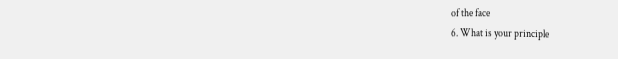of the face
6. What is your principle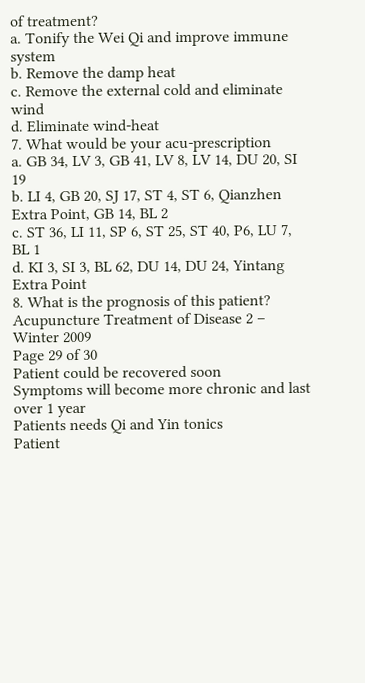of treatment?
a. Tonify the Wei Qi and improve immune system
b. Remove the damp heat
c. Remove the external cold and eliminate wind
d. Eliminate wind-heat
7. What would be your acu-prescription
a. GB 34, LV 3, GB 41, LV 8, LV 14, DU 20, SI 19
b. LI 4, GB 20, SJ 17, ST 4, ST 6, Qianzhen Extra Point, GB 14, BL 2
c. ST 36, LI 11, SP 6, ST 25, ST 40, P6, LU 7, BL 1
d. KI 3, SI 3, BL 62, DU 14, DU 24, Yintang Extra Point
8. What is the prognosis of this patient?
Acupuncture Treatment of Disease 2 – Winter 2009
Page 29 of 30
Patient could be recovered soon
Symptoms will become more chronic and last over 1 year
Patients needs Qi and Yin tonics
Patient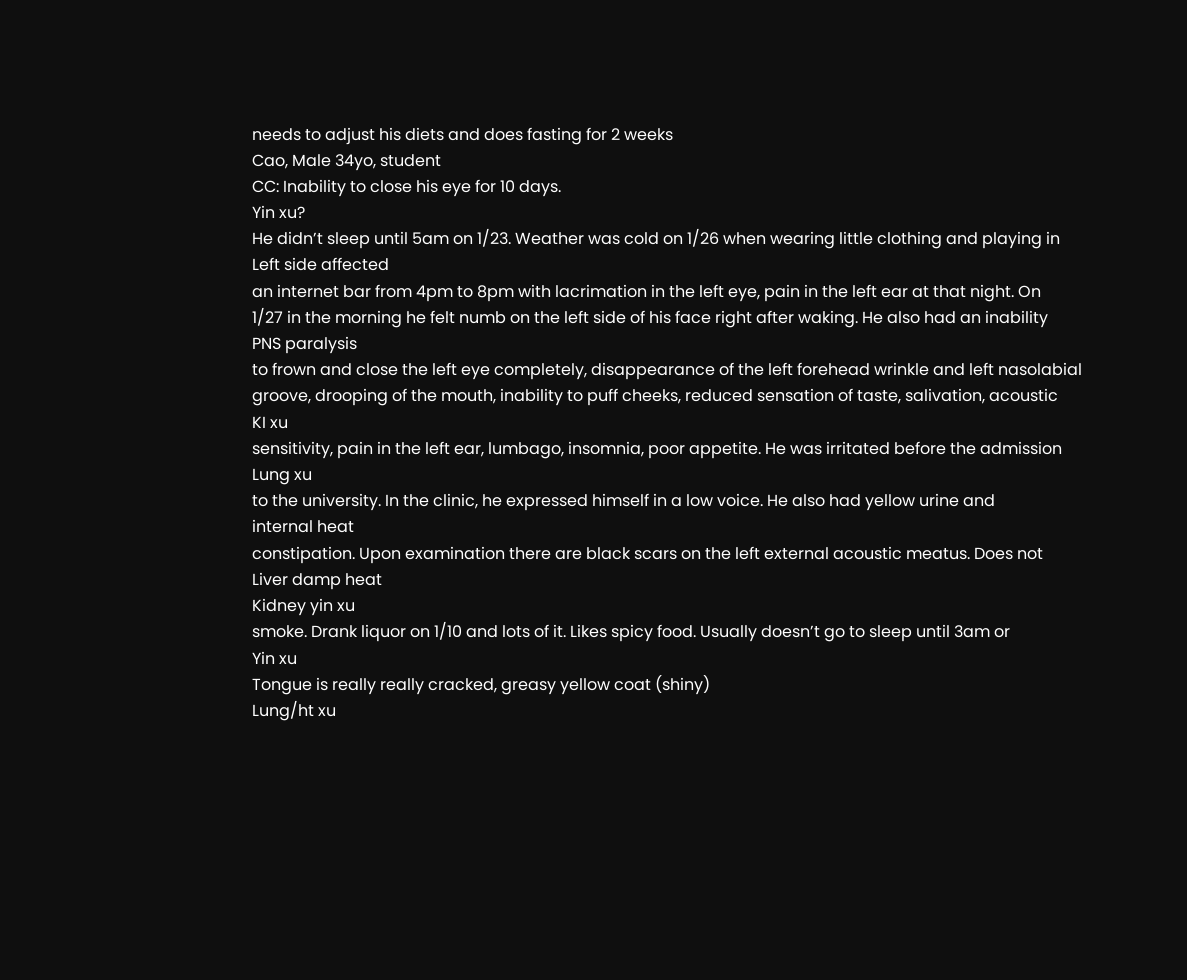needs to adjust his diets and does fasting for 2 weeks
Cao, Male 34yo, student
CC: Inability to close his eye for 10 days.
Yin xu?
He didn’t sleep until 5am on 1/23. Weather was cold on 1/26 when wearing little clothing and playing in
Left side affected
an internet bar from 4pm to 8pm with lacrimation in the left eye, pain in the left ear at that night. On
1/27 in the morning he felt numb on the left side of his face right after waking. He also had an inability
PNS paralysis
to frown and close the left eye completely, disappearance of the left forehead wrinkle and left nasolabial
groove, drooping of the mouth, inability to puff cheeks, reduced sensation of taste, salivation, acoustic
KI xu
sensitivity, pain in the left ear, lumbago, insomnia, poor appetite. He was irritated before the admission
Lung xu
to the university. In the clinic, he expressed himself in a low voice. He also had yellow urine and
internal heat
constipation. Upon examination there are black scars on the left external acoustic meatus. Does not
Liver damp heat
Kidney yin xu
smoke. Drank liquor on 1/10 and lots of it. Likes spicy food. Usually doesn’t go to sleep until 3am or
Yin xu
Tongue is really really cracked, greasy yellow coat (shiny)
Lung/ht xu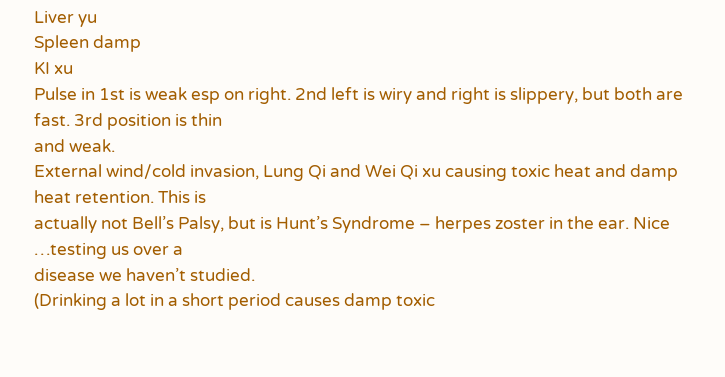Liver yu
Spleen damp
KI xu
Pulse in 1st is weak esp on right. 2nd left is wiry and right is slippery, but both are fast. 3rd position is thin
and weak.
External wind/cold invasion, Lung Qi and Wei Qi xu causing toxic heat and damp heat retention. This is
actually not Bell’s Palsy, but is Hunt’s Syndrome – herpes zoster in the ear. Nice …testing us over a
disease we haven’t studied.
(Drinking a lot in a short period causes damp toxic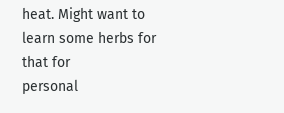heat. Might want to learn some herbs for that for
personal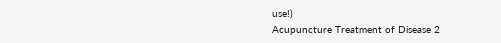use!)
Acupuncture Treatment of Disease 2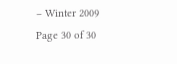– Winter 2009
Page 30 of 30